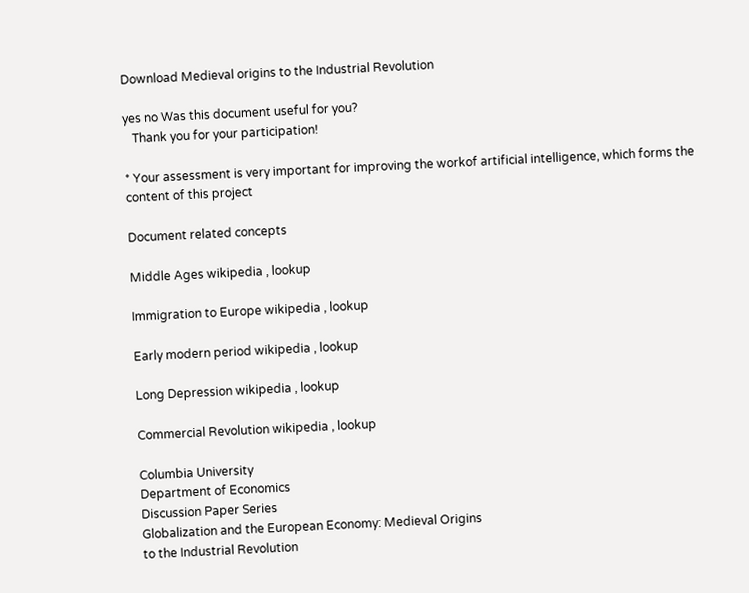Download Medieval origins to the Industrial Revolution

yes no Was this document useful for you?
   Thank you for your participation!

* Your assessment is very important for improving the workof artificial intelligence, which forms the content of this project

Document related concepts

Middle Ages wikipedia , lookup

Immigration to Europe wikipedia , lookup

Early modern period wikipedia , lookup

Long Depression wikipedia , lookup

Commercial Revolution wikipedia , lookup

Columbia University
Department of Economics
Discussion Paper Series
Globalization and the European Economy: Medieval Origins
to the Industrial Revolution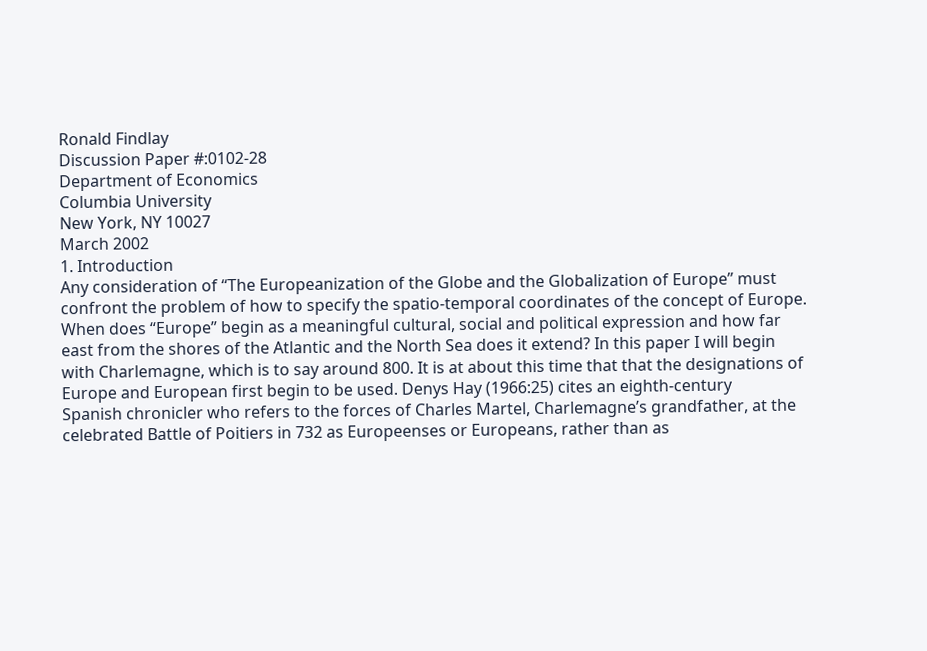Ronald Findlay
Discussion Paper #:0102-28
Department of Economics
Columbia University
New York, NY 10027
March 2002
1. Introduction
Any consideration of “The Europeanization of the Globe and the Globalization of Europe” must
confront the problem of how to specify the spatio-temporal coordinates of the concept of Europe.
When does “Europe” begin as a meaningful cultural, social and political expression and how far
east from the shores of the Atlantic and the North Sea does it extend? In this paper I will begin
with Charlemagne, which is to say around 800. It is at about this time that that the designations of
Europe and European first begin to be used. Denys Hay (1966:25) cites an eighth-century
Spanish chronicler who refers to the forces of Charles Martel, Charlemagne’s grandfather, at the
celebrated Battle of Poitiers in 732 as Europeenses or Europeans, rather than as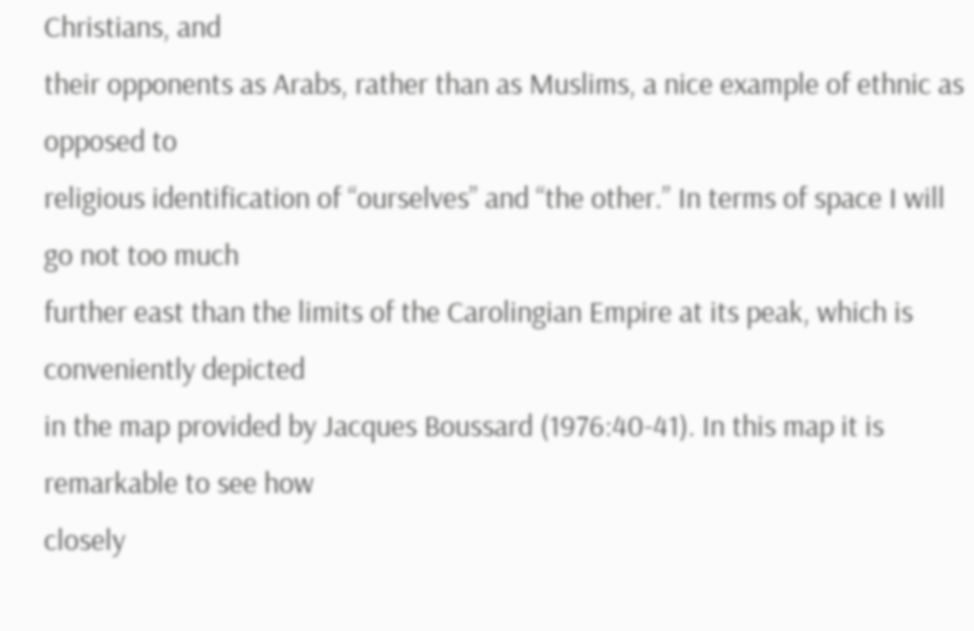Christians, and
their opponents as Arabs, rather than as Muslims, a nice example of ethnic as opposed to
religious identification of “ourselves” and “the other.” In terms of space I will go not too much
further east than the limits of the Carolingian Empire at its peak, which is conveniently depicted
in the map provided by Jacques Boussard (1976:40-41). In this map it is remarkable to see how
closely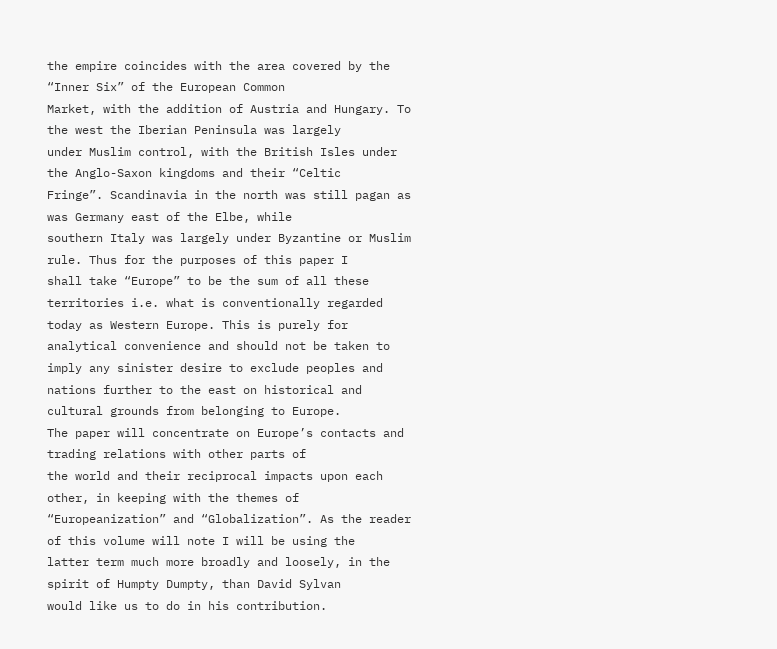the empire coincides with the area covered by the “Inner Six” of the European Common
Market, with the addition of Austria and Hungary. To the west the Iberian Peninsula was largely
under Muslim control, with the British Isles under the Anglo-Saxon kingdoms and their “Celtic
Fringe”. Scandinavia in the north was still pagan as was Germany east of the Elbe, while
southern Italy was largely under Byzantine or Muslim rule. Thus for the purposes of this paper I
shall take “Europe” to be the sum of all these territories i.e. what is conventionally regarded
today as Western Europe. This is purely for analytical convenience and should not be taken to
imply any sinister desire to exclude peoples and nations further to the east on historical and
cultural grounds from belonging to Europe.
The paper will concentrate on Europe’s contacts and trading relations with other parts of
the world and their reciprocal impacts upon each other, in keeping with the themes of
“Europeanization” and “Globalization”. As the reader of this volume will note I will be using the
latter term much more broadly and loosely, in the spirit of Humpty Dumpty, than David Sylvan
would like us to do in his contribution.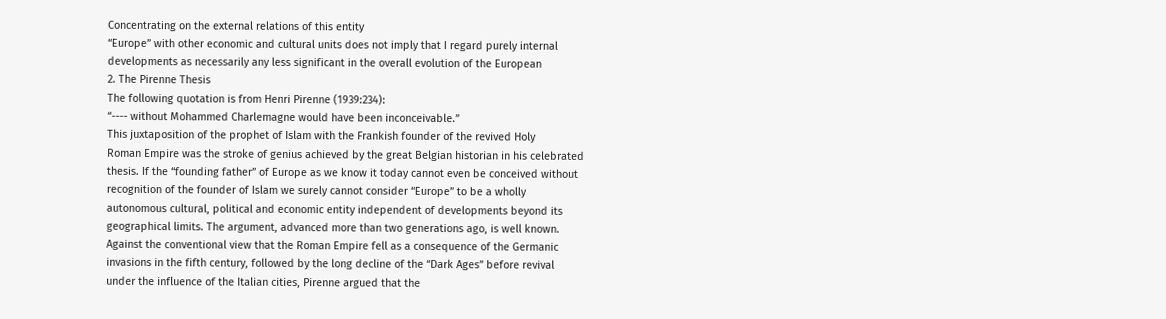Concentrating on the external relations of this entity
“Europe” with other economic and cultural units does not imply that I regard purely internal
developments as necessarily any less significant in the overall evolution of the European
2. The Pirenne Thesis
The following quotation is from Henri Pirenne (1939:234):
“---- without Mohammed Charlemagne would have been inconceivable.”
This juxtaposition of the prophet of Islam with the Frankish founder of the revived Holy
Roman Empire was the stroke of genius achieved by the great Belgian historian in his celebrated
thesis. If the “founding father” of Europe as we know it today cannot even be conceived without
recognition of the founder of Islam we surely cannot consider “Europe” to be a wholly
autonomous cultural, political and economic entity independent of developments beyond its
geographical limits. The argument, advanced more than two generations ago, is well known.
Against the conventional view that the Roman Empire fell as a consequence of the Germanic
invasions in the fifth century, followed by the long decline of the “Dark Ages” before revival
under the influence of the Italian cities, Pirenne argued that the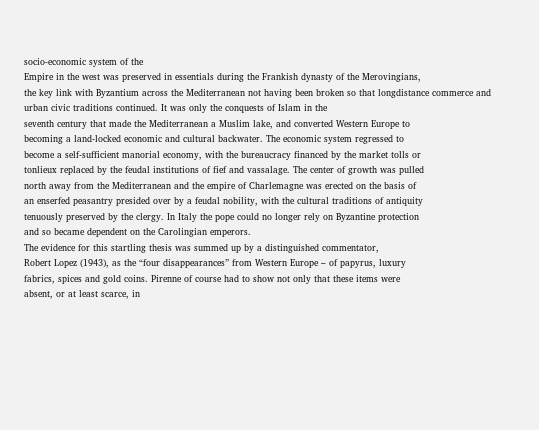socio-economic system of the
Empire in the west was preserved in essentials during the Frankish dynasty of the Merovingians,
the key link with Byzantium across the Mediterranean not having been broken so that longdistance commerce and urban civic traditions continued. It was only the conquests of Islam in the
seventh century that made the Mediterranean a Muslim lake, and converted Western Europe to
becoming a land-locked economic and cultural backwater. The economic system regressed to
become a self-sufficient manorial economy, with the bureaucracy financed by the market tolls or
tonlieux replaced by the feudal institutions of fief and vassalage. The center of growth was pulled
north away from the Mediterranean and the empire of Charlemagne was erected on the basis of
an enserfed peasantry presided over by a feudal nobility, with the cultural traditions of antiquity
tenuously preserved by the clergy. In Italy the pope could no longer rely on Byzantine protection
and so became dependent on the Carolingian emperors.
The evidence for this startling thesis was summed up by a distinguished commentator,
Robert Lopez (1943), as the “four disappearances” from Western Europe – of papyrus, luxury
fabrics, spices and gold coins. Pirenne of course had to show not only that these items were
absent, or at least scarce, in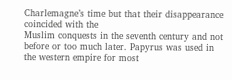Charlemagne’s time but that their disappearance coincided with the
Muslim conquests in the seventh century and not before or too much later. Papyrus was used in
the western empire for most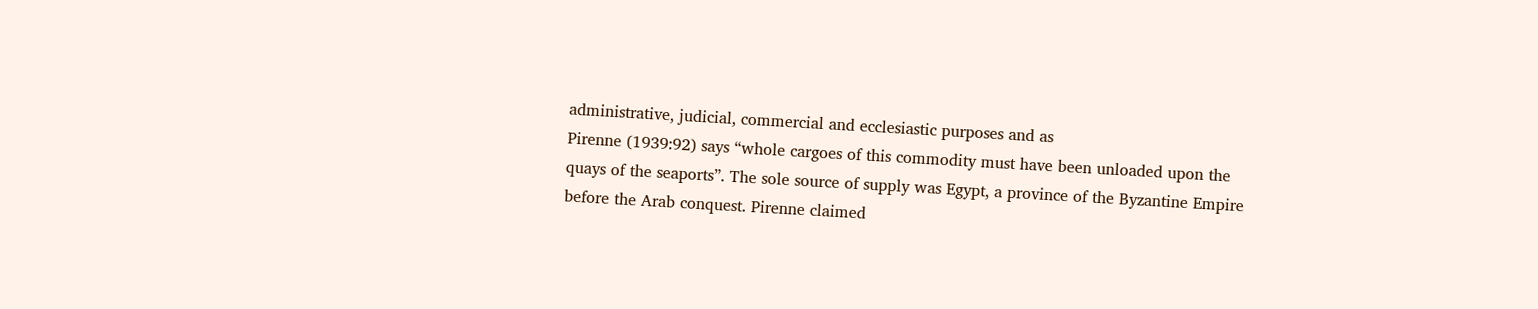administrative, judicial, commercial and ecclesiastic purposes and as
Pirenne (1939:92) says “whole cargoes of this commodity must have been unloaded upon the
quays of the seaports”. The sole source of supply was Egypt, a province of the Byzantine Empire
before the Arab conquest. Pirenne claimed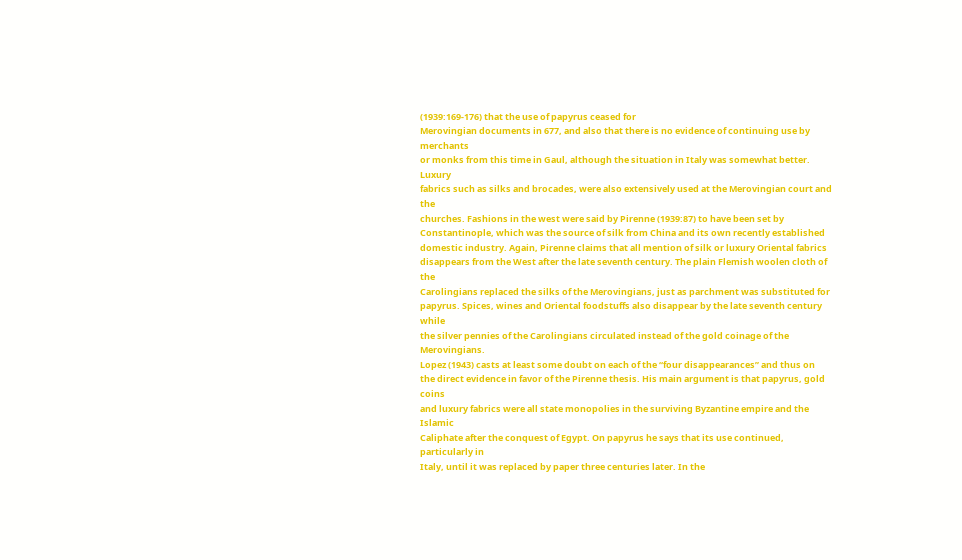(1939:169-176) that the use of papyrus ceased for
Merovingian documents in 677, and also that there is no evidence of continuing use by merchants
or monks from this time in Gaul, although the situation in Italy was somewhat better. Luxury
fabrics such as silks and brocades, were also extensively used at the Merovingian court and the
churches. Fashions in the west were said by Pirenne (1939:87) to have been set by
Constantinople, which was the source of silk from China and its own recently established
domestic industry. Again, Pirenne claims that all mention of silk or luxury Oriental fabrics
disappears from the West after the late seventh century. The plain Flemish woolen cloth of the
Carolingians replaced the silks of the Merovingians, just as parchment was substituted for
papyrus. Spices, wines and Oriental foodstuffs also disappear by the late seventh century while
the silver pennies of the Carolingians circulated instead of the gold coinage of the Merovingians.
Lopez (1943) casts at least some doubt on each of the “four disappearances” and thus on
the direct evidence in favor of the Pirenne thesis. His main argument is that papyrus, gold coins
and luxury fabrics were all state monopolies in the surviving Byzantine empire and the Islamic
Caliphate after the conquest of Egypt. On papyrus he says that its use continued, particularly in
Italy, until it was replaced by paper three centuries later. In the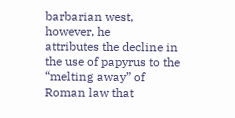barbarian west, however, he
attributes the decline in the use of papyrus to the “melting away” of Roman law that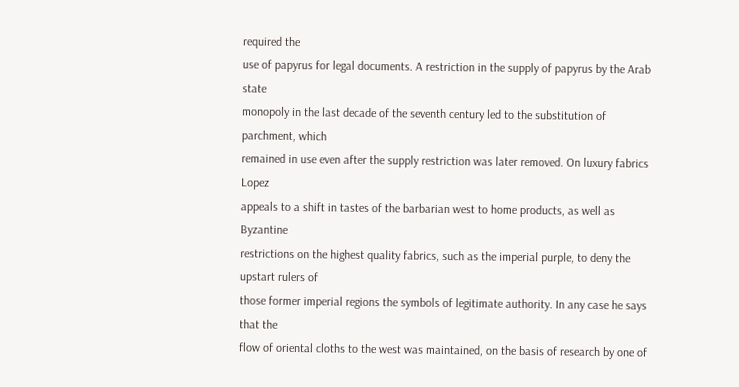required the
use of papyrus for legal documents. A restriction in the supply of papyrus by the Arab state
monopoly in the last decade of the seventh century led to the substitution of parchment, which
remained in use even after the supply restriction was later removed. On luxury fabrics Lopez
appeals to a shift in tastes of the barbarian west to home products, as well as Byzantine
restrictions on the highest quality fabrics, such as the imperial purple, to deny the upstart rulers of
those former imperial regions the symbols of legitimate authority. In any case he says that the
flow of oriental cloths to the west was maintained, on the basis of research by one of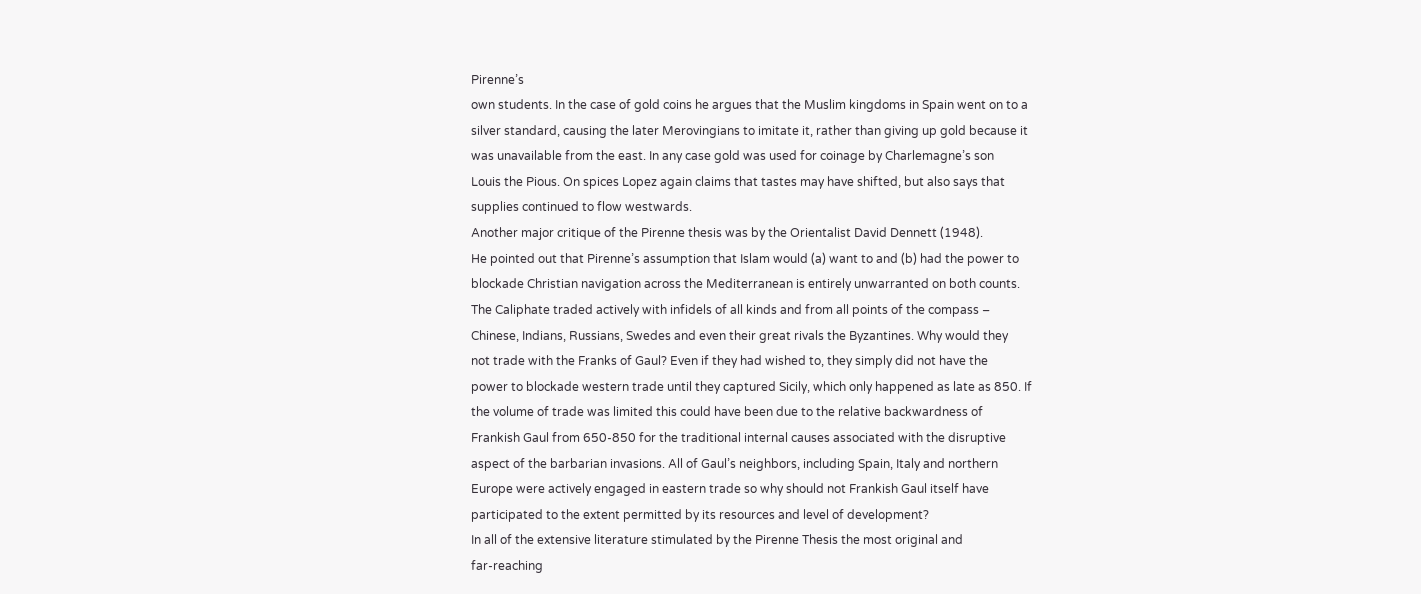Pirenne’s
own students. In the case of gold coins he argues that the Muslim kingdoms in Spain went on to a
silver standard, causing the later Merovingians to imitate it, rather than giving up gold because it
was unavailable from the east. In any case gold was used for coinage by Charlemagne’s son
Louis the Pious. On spices Lopez again claims that tastes may have shifted, but also says that
supplies continued to flow westwards.
Another major critique of the Pirenne thesis was by the Orientalist David Dennett (1948).
He pointed out that Pirenne’s assumption that Islam would (a) want to and (b) had the power to
blockade Christian navigation across the Mediterranean is entirely unwarranted on both counts.
The Caliphate traded actively with infidels of all kinds and from all points of the compass –
Chinese, Indians, Russians, Swedes and even their great rivals the Byzantines. Why would they
not trade with the Franks of Gaul? Even if they had wished to, they simply did not have the
power to blockade western trade until they captured Sicily, which only happened as late as 850. If
the volume of trade was limited this could have been due to the relative backwardness of
Frankish Gaul from 650-850 for the traditional internal causes associated with the disruptive
aspect of the barbarian invasions. All of Gaul’s neighbors, including Spain, Italy and northern
Europe were actively engaged in eastern trade so why should not Frankish Gaul itself have
participated to the extent permitted by its resources and level of development?
In all of the extensive literature stimulated by the Pirenne Thesis the most original and
far-reaching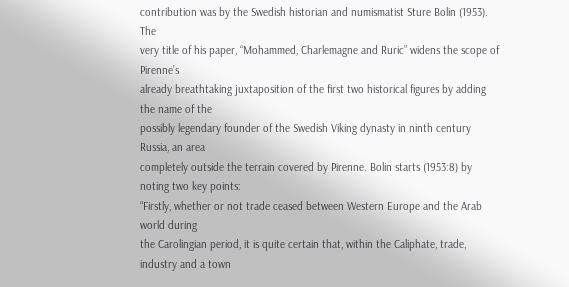contribution was by the Swedish historian and numismatist Sture Bolin (1953). The
very title of his paper, “Mohammed, Charlemagne and Ruric” widens the scope of Pirenne’s
already breathtaking juxtaposition of the first two historical figures by adding the name of the
possibly legendary founder of the Swedish Viking dynasty in ninth century Russia, an area
completely outside the terrain covered by Pirenne. Bolin starts (1953:8) by noting two key points:
“Firstly, whether or not trade ceased between Western Europe and the Arab world during
the Carolingian period, it is quite certain that, within the Caliphate, trade, industry and a town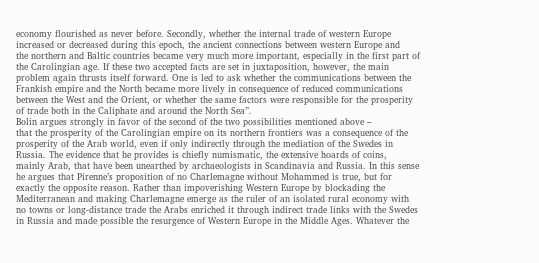economy flourished as never before. Secondly, whether the internal trade of western Europe
increased or decreased during this epoch, the ancient connections between western Europe and
the northern and Baltic countries became very much more important, especially in the first part of
the Carolingian age. If these two accepted facts are set in juxtaposition, however, the main
problem again thrusts itself forward. One is led to ask whether the communications between the
Frankish empire and the North became more lively in consequence of reduced communications
between the West and the Orient, or whether the same factors were responsible for the prosperity
of trade both in the Caliphate and around the North Sea”.
Bolin argues strongly in favor of the second of the two possibilities mentioned above –
that the prosperity of the Carolingian empire on its northern frontiers was a consequence of the
prosperity of the Arab world, even if only indirectly through the mediation of the Swedes in
Russia. The evidence that he provides is chiefly numismatic, the extensive hoards of coins,
mainly Arab, that have been unearthed by archaeologists in Scandinavia and Russia. In this sense
he argues that Pirenne’s proposition of no Charlemagne without Mohammed is true, but for
exactly the opposite reason. Rather than impoverishing Western Europe by blockading the
Mediterranean and making Charlemagne emerge as the ruler of an isolated rural economy with
no towns or long-distance trade the Arabs enriched it through indirect trade links with the Swedes
in Russia and made possible the resurgence of Western Europe in the Middle Ages. Whatever the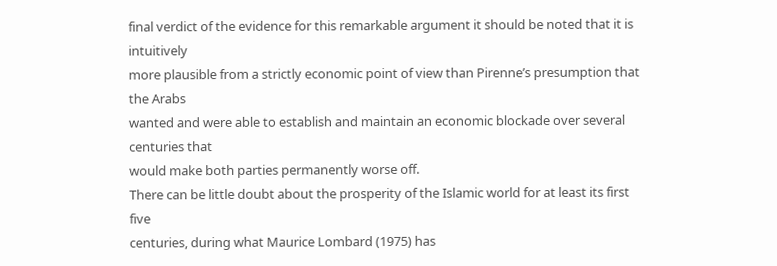final verdict of the evidence for this remarkable argument it should be noted that it is intuitively
more plausible from a strictly economic point of view than Pirenne’s presumption that the Arabs
wanted and were able to establish and maintain an economic blockade over several centuries that
would make both parties permanently worse off.
There can be little doubt about the prosperity of the Islamic world for at least its first five
centuries, during what Maurice Lombard (1975) has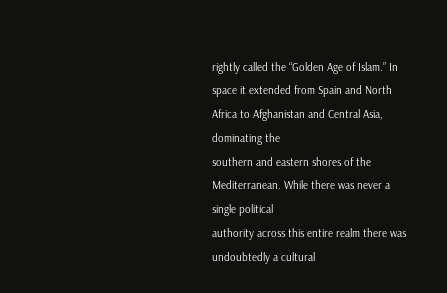rightly called the “Golden Age of Islam.” In
space it extended from Spain and North Africa to Afghanistan and Central Asia, dominating the
southern and eastern shores of the Mediterranean. While there was never a single political
authority across this entire realm there was undoubtedly a cultural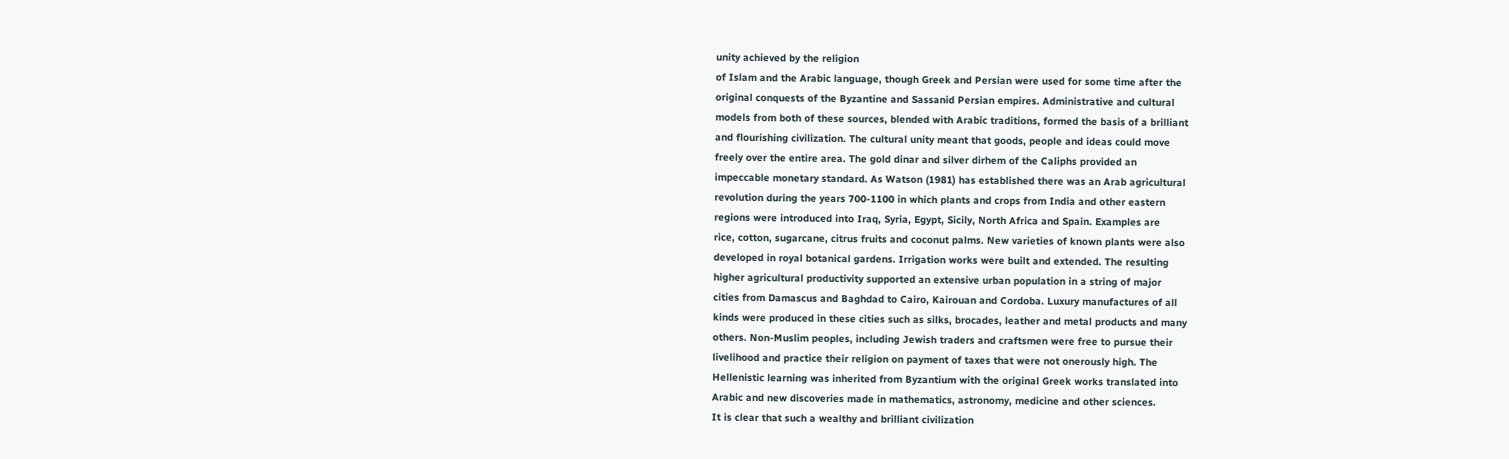unity achieved by the religion
of Islam and the Arabic language, though Greek and Persian were used for some time after the
original conquests of the Byzantine and Sassanid Persian empires. Administrative and cultural
models from both of these sources, blended with Arabic traditions, formed the basis of a brilliant
and flourishing civilization. The cultural unity meant that goods, people and ideas could move
freely over the entire area. The gold dinar and silver dirhem of the Caliphs provided an
impeccable monetary standard. As Watson (1981) has established there was an Arab agricultural
revolution during the years 700-1100 in which plants and crops from India and other eastern
regions were introduced into Iraq, Syria, Egypt, Sicily, North Africa and Spain. Examples are
rice, cotton, sugarcane, citrus fruits and coconut palms. New varieties of known plants were also
developed in royal botanical gardens. Irrigation works were built and extended. The resulting
higher agricultural productivity supported an extensive urban population in a string of major
cities from Damascus and Baghdad to Cairo, Kairouan and Cordoba. Luxury manufactures of all
kinds were produced in these cities such as silks, brocades, leather and metal products and many
others. Non-Muslim peoples, including Jewish traders and craftsmen were free to pursue their
livelihood and practice their religion on payment of taxes that were not onerously high. The
Hellenistic learning was inherited from Byzantium with the original Greek works translated into
Arabic and new discoveries made in mathematics, astronomy, medicine and other sciences.
It is clear that such a wealthy and brilliant civilization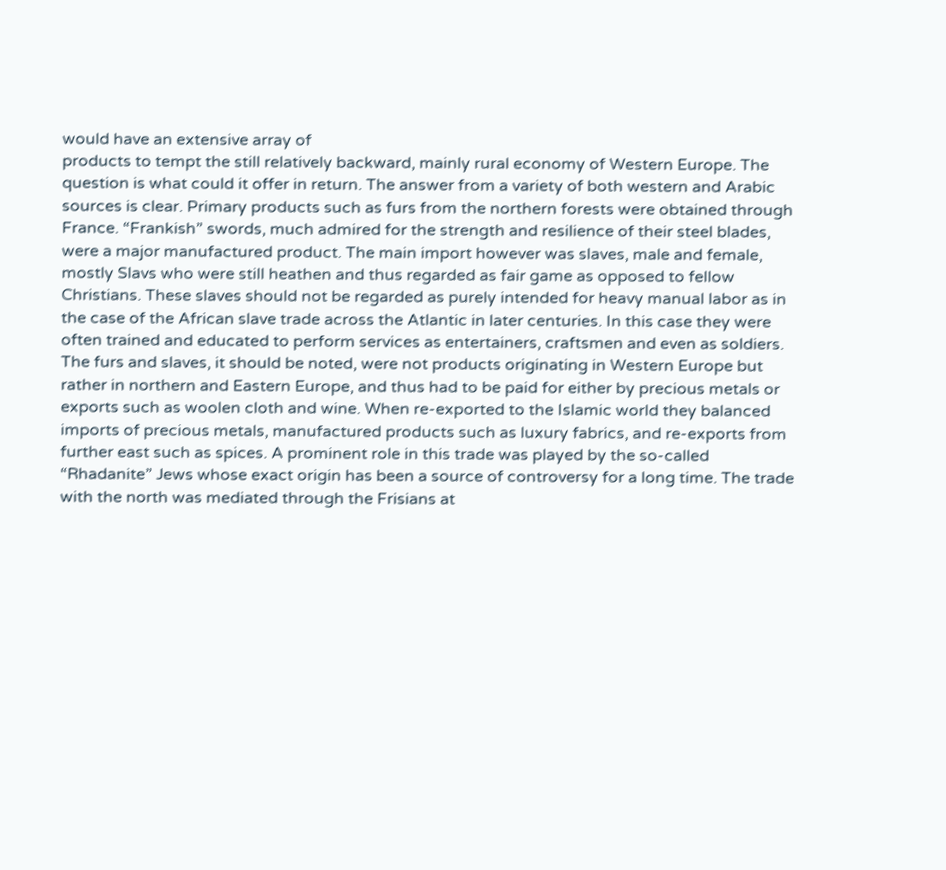would have an extensive array of
products to tempt the still relatively backward, mainly rural economy of Western Europe. The
question is what could it offer in return. The answer from a variety of both western and Arabic
sources is clear. Primary products such as furs from the northern forests were obtained through
France. “Frankish” swords, much admired for the strength and resilience of their steel blades,
were a major manufactured product. The main import however was slaves, male and female,
mostly Slavs who were still heathen and thus regarded as fair game as opposed to fellow
Christians. These slaves should not be regarded as purely intended for heavy manual labor as in
the case of the African slave trade across the Atlantic in later centuries. In this case they were
often trained and educated to perform services as entertainers, craftsmen and even as soldiers.
The furs and slaves, it should be noted, were not products originating in Western Europe but
rather in northern and Eastern Europe, and thus had to be paid for either by precious metals or
exports such as woolen cloth and wine. When re-exported to the Islamic world they balanced
imports of precious metals, manufactured products such as luxury fabrics, and re-exports from
further east such as spices. A prominent role in this trade was played by the so-called
“Rhadanite” Jews whose exact origin has been a source of controversy for a long time. The trade
with the north was mediated through the Frisians at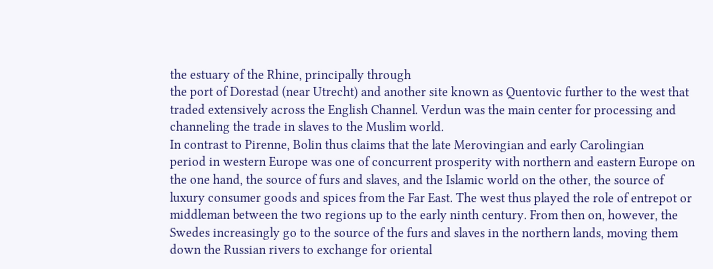the estuary of the Rhine, principally through
the port of Dorestad (near Utrecht) and another site known as Quentovic further to the west that
traded extensively across the English Channel. Verdun was the main center for processing and
channeling the trade in slaves to the Muslim world.
In contrast to Pirenne, Bolin thus claims that the late Merovingian and early Carolingian
period in western Europe was one of concurrent prosperity with northern and eastern Europe on
the one hand, the source of furs and slaves, and the Islamic world on the other, the source of
luxury consumer goods and spices from the Far East. The west thus played the role of entrepot or
middleman between the two regions up to the early ninth century. From then on, however, the
Swedes increasingly go to the source of the furs and slaves in the northern lands, moving them
down the Russian rivers to exchange for oriental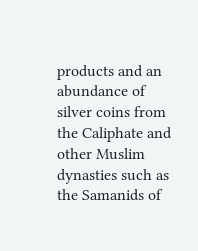products and an abundance of silver coins from
the Caliphate and other Muslim dynasties such as the Samanids of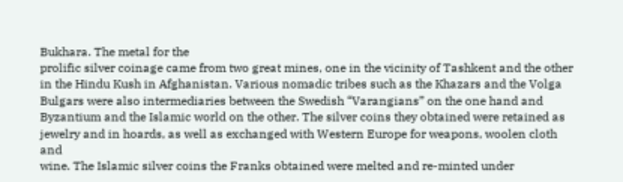Bukhara. The metal for the
prolific silver coinage came from two great mines, one in the vicinity of Tashkent and the other
in the Hindu Kush in Afghanistan. Various nomadic tribes such as the Khazars and the Volga
Bulgars were also intermediaries between the Swedish “Varangians” on the one hand and
Byzantium and the Islamic world on the other. The silver coins they obtained were retained as
jewelry and in hoards, as well as exchanged with Western Europe for weapons, woolen cloth and
wine. The Islamic silver coins the Franks obtained were melted and re-minted under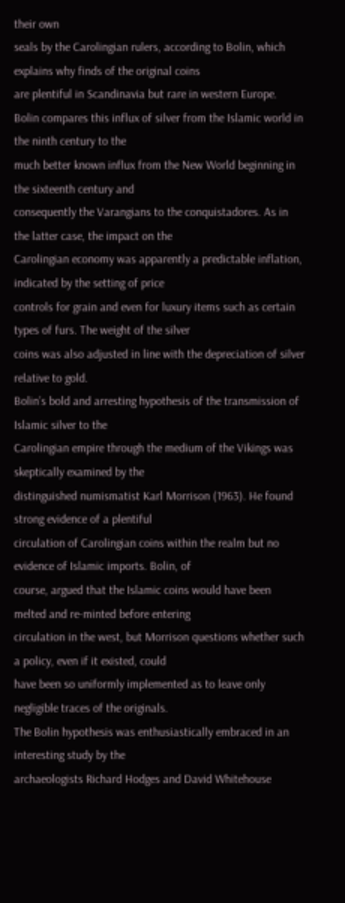their own
seals by the Carolingian rulers, according to Bolin, which explains why finds of the original coins
are plentiful in Scandinavia but rare in western Europe.
Bolin compares this influx of silver from the Islamic world in the ninth century to the
much better known influx from the New World beginning in the sixteenth century and
consequently the Varangians to the conquistadores. As in the latter case, the impact on the
Carolingian economy was apparently a predictable inflation, indicated by the setting of price
controls for grain and even for luxury items such as certain types of furs. The weight of the silver
coins was also adjusted in line with the depreciation of silver relative to gold.
Bolin’s bold and arresting hypothesis of the transmission of Islamic silver to the
Carolingian empire through the medium of the Vikings was skeptically examined by the
distinguished numismatist Karl Morrison (1963). He found strong evidence of a plentiful
circulation of Carolingian coins within the realm but no evidence of Islamic imports. Bolin, of
course, argued that the Islamic coins would have been melted and re-minted before entering
circulation in the west, but Morrison questions whether such a policy, even if it existed, could
have been so uniformly implemented as to leave only negligible traces of the originals.
The Bolin hypothesis was enthusiastically embraced in an interesting study by the
archaeologists Richard Hodges and David Whitehouse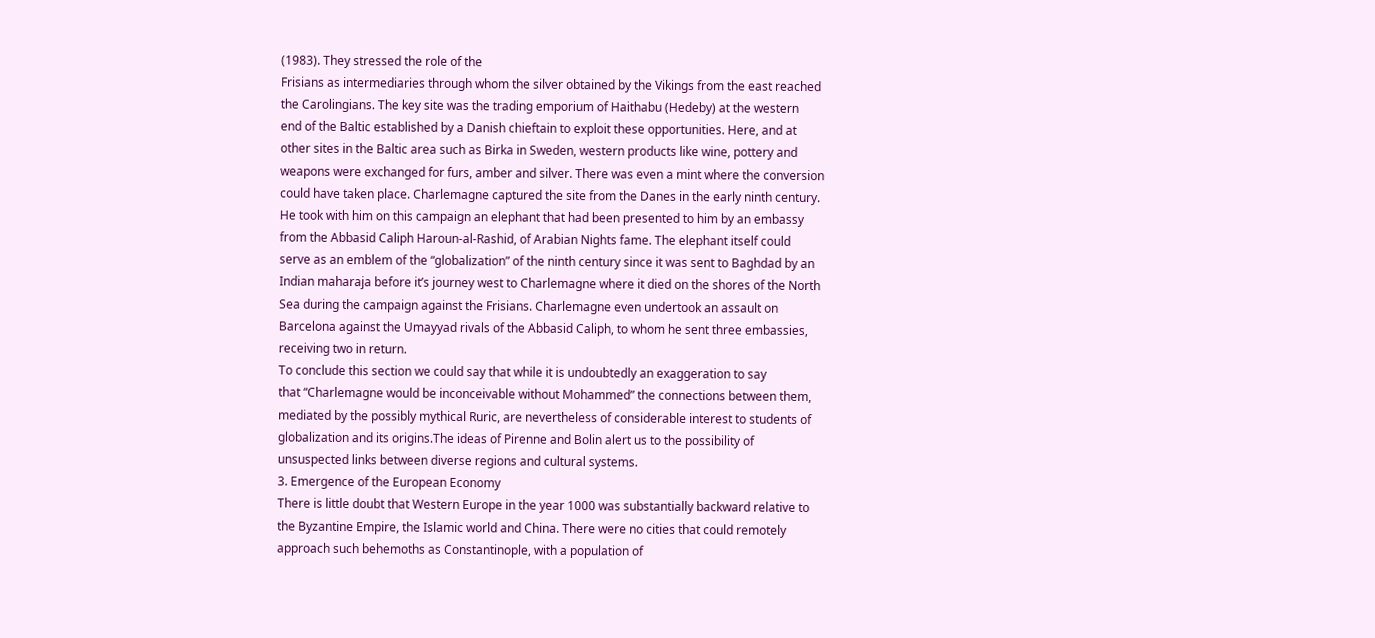(1983). They stressed the role of the
Frisians as intermediaries through whom the silver obtained by the Vikings from the east reached
the Carolingians. The key site was the trading emporium of Haithabu (Hedeby) at the western
end of the Baltic established by a Danish chieftain to exploit these opportunities. Here, and at
other sites in the Baltic area such as Birka in Sweden, western products like wine, pottery and
weapons were exchanged for furs, amber and silver. There was even a mint where the conversion
could have taken place. Charlemagne captured the site from the Danes in the early ninth century.
He took with him on this campaign an elephant that had been presented to him by an embassy
from the Abbasid Caliph Haroun-al-Rashid, of Arabian Nights fame. The elephant itself could
serve as an emblem of the “globalization” of the ninth century since it was sent to Baghdad by an
Indian maharaja before it’s journey west to Charlemagne where it died on the shores of the North
Sea during the campaign against the Frisians. Charlemagne even undertook an assault on
Barcelona against the Umayyad rivals of the Abbasid Caliph, to whom he sent three embassies,
receiving two in return.
To conclude this section we could say that while it is undoubtedly an exaggeration to say
that “Charlemagne would be inconceivable without Mohammed” the connections between them,
mediated by the possibly mythical Ruric, are nevertheless of considerable interest to students of
globalization and its origins.The ideas of Pirenne and Bolin alert us to the possibility of
unsuspected links between diverse regions and cultural systems.
3. Emergence of the European Economy
There is little doubt that Western Europe in the year 1000 was substantially backward relative to
the Byzantine Empire, the Islamic world and China. There were no cities that could remotely
approach such behemoths as Constantinople, with a population of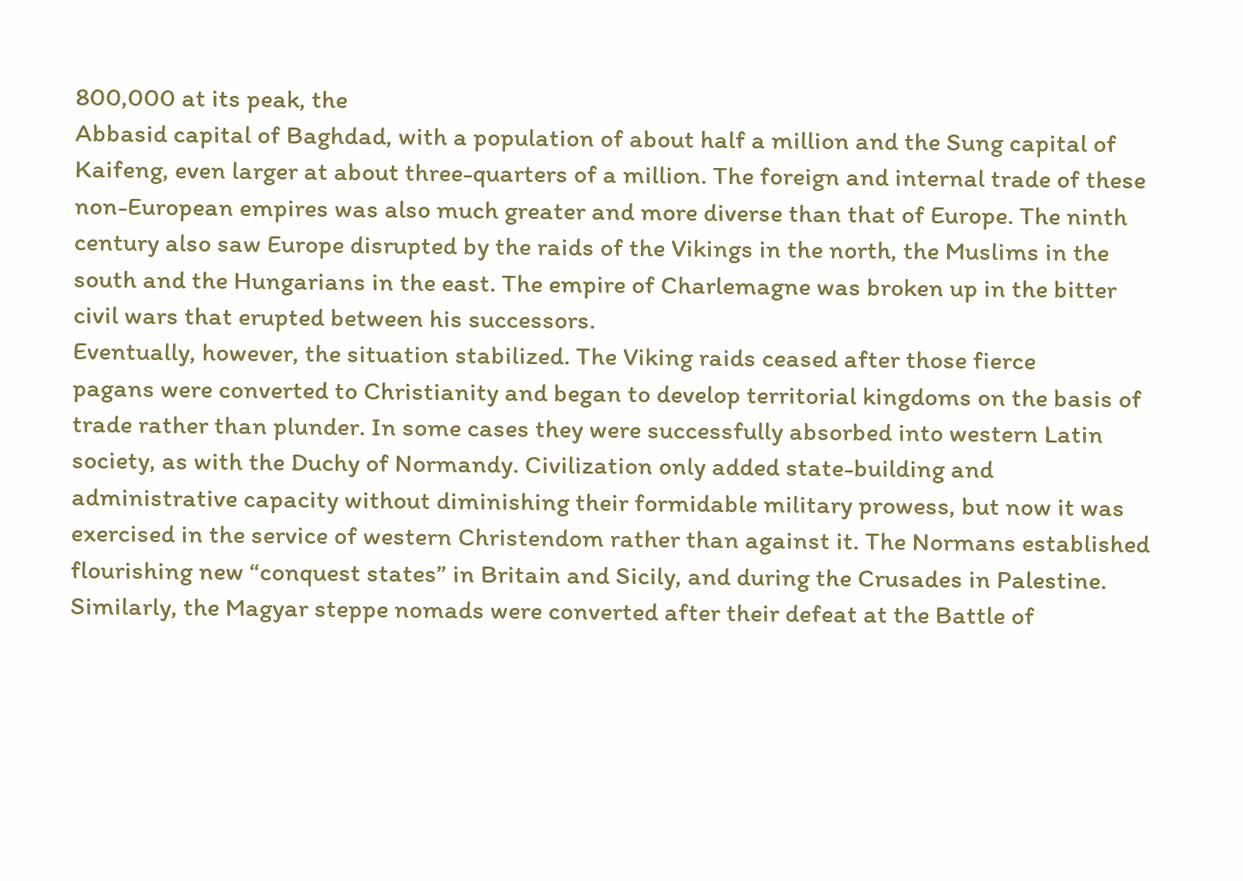800,000 at its peak, the
Abbasid capital of Baghdad, with a population of about half a million and the Sung capital of
Kaifeng, even larger at about three-quarters of a million. The foreign and internal trade of these
non-European empires was also much greater and more diverse than that of Europe. The ninth
century also saw Europe disrupted by the raids of the Vikings in the north, the Muslims in the
south and the Hungarians in the east. The empire of Charlemagne was broken up in the bitter
civil wars that erupted between his successors.
Eventually, however, the situation stabilized. The Viking raids ceased after those fierce
pagans were converted to Christianity and began to develop territorial kingdoms on the basis of
trade rather than plunder. In some cases they were successfully absorbed into western Latin
society, as with the Duchy of Normandy. Civilization only added state-building and
administrative capacity without diminishing their formidable military prowess, but now it was
exercised in the service of western Christendom rather than against it. The Normans established
flourishing new “conquest states” in Britain and Sicily, and during the Crusades in Palestine.
Similarly, the Magyar steppe nomads were converted after their defeat at the Battle of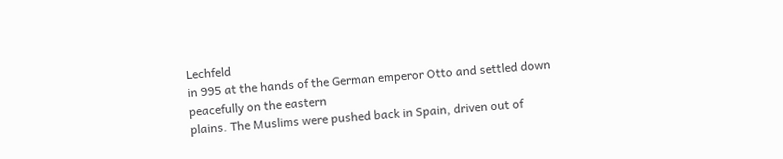Lechfeld
in 995 at the hands of the German emperor Otto and settled down peacefully on the eastern
plains. The Muslims were pushed back in Spain, driven out of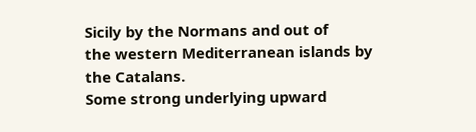Sicily by the Normans and out of
the western Mediterranean islands by the Catalans.
Some strong underlying upward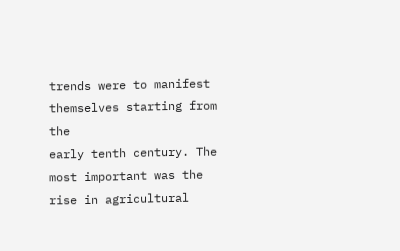trends were to manifest themselves starting from the
early tenth century. The most important was the rise in agricultural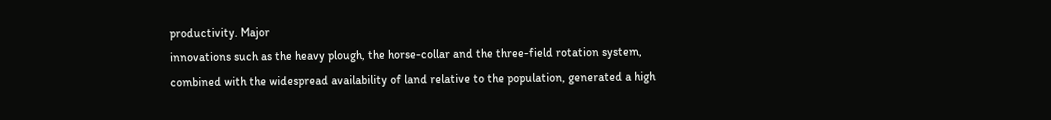productivity. Major
innovations such as the heavy plough, the horse-collar and the three-field rotation system,
combined with the widespread availability of land relative to the population, generated a high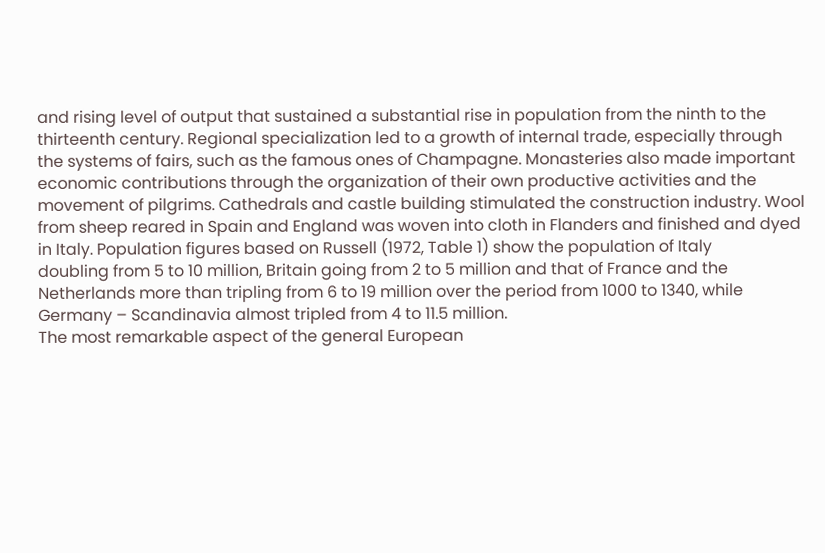and rising level of output that sustained a substantial rise in population from the ninth to the
thirteenth century. Regional specialization led to a growth of internal trade, especially through
the systems of fairs, such as the famous ones of Champagne. Monasteries also made important
economic contributions through the organization of their own productive activities and the
movement of pilgrims. Cathedrals and castle building stimulated the construction industry. Wool
from sheep reared in Spain and England was woven into cloth in Flanders and finished and dyed
in Italy. Population figures based on Russell (1972, Table 1) show the population of Italy
doubling from 5 to 10 million, Britain going from 2 to 5 million and that of France and the
Netherlands more than tripling from 6 to 19 million over the period from 1000 to 1340, while
Germany – Scandinavia almost tripled from 4 to 11.5 million.
The most remarkable aspect of the general European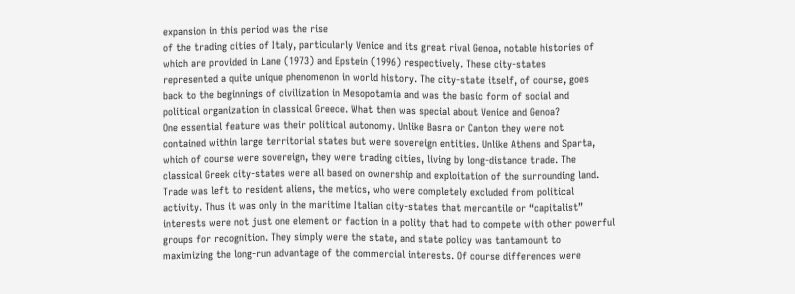expansion in this period was the rise
of the trading cities of Italy, particularly Venice and its great rival Genoa, notable histories of
which are provided in Lane (1973) and Epstein (1996) respectively. These city-states
represented a quite unique phenomenon in world history. The city-state itself, of course, goes
back to the beginnings of civilization in Mesopotamia and was the basic form of social and
political organization in classical Greece. What then was special about Venice and Genoa?
One essential feature was their political autonomy. Unlike Basra or Canton they were not
contained within large territorial states but were sovereign entities. Unlike Athens and Sparta,
which of course were sovereign, they were trading cities, living by long-distance trade. The
classical Greek city-states were all based on ownership and exploitation of the surrounding land.
Trade was left to resident aliens, the metics, who were completely excluded from political
activity. Thus it was only in the maritime Italian city-states that mercantile or “capitalist”
interests were not just one element or faction in a polity that had to compete with other powerful
groups for recognition. They simply were the state, and state policy was tantamount to
maximizing the long-run advantage of the commercial interests. Of course differences were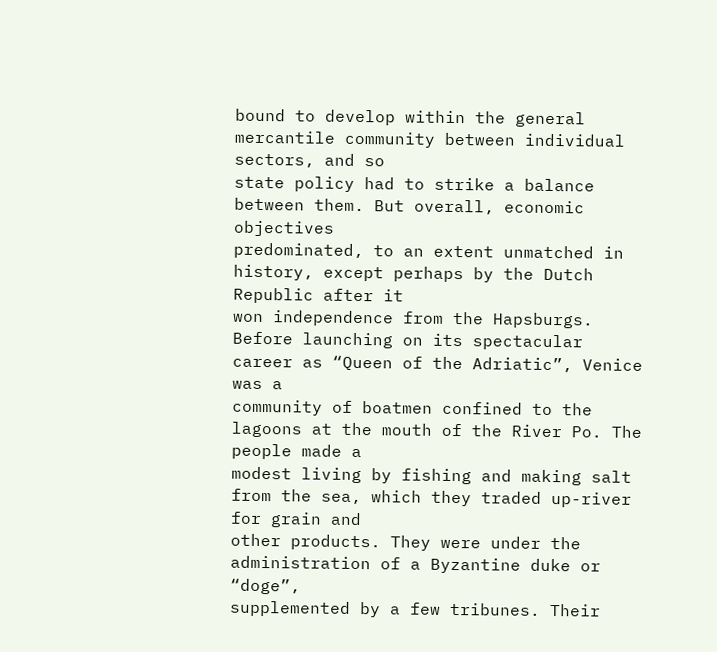bound to develop within the general mercantile community between individual sectors, and so
state policy had to strike a balance between them. But overall, economic objectives
predominated, to an extent unmatched in history, except perhaps by the Dutch Republic after it
won independence from the Hapsburgs.
Before launching on its spectacular career as “Queen of the Adriatic”, Venice was a
community of boatmen confined to the lagoons at the mouth of the River Po. The people made a
modest living by fishing and making salt from the sea, which they traded up-river for grain and
other products. They were under the administration of a Byzantine duke or “doge”,
supplemented by a few tribunes. Their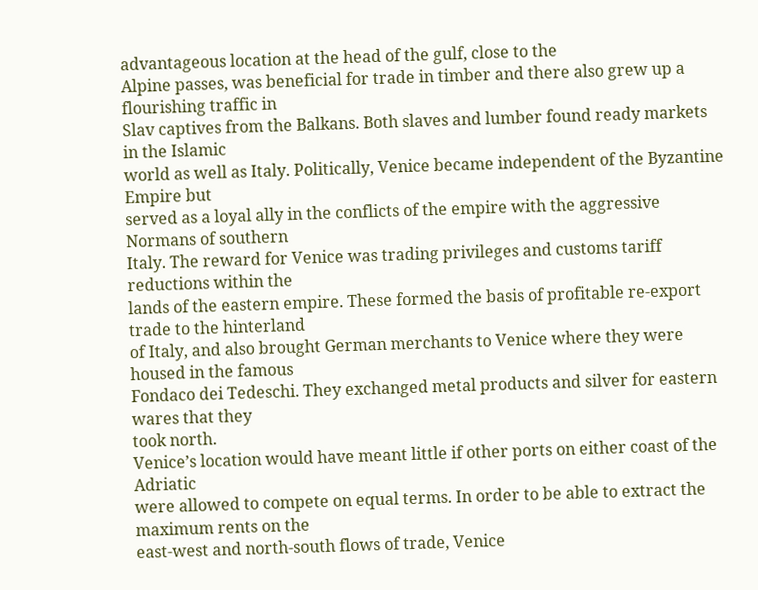advantageous location at the head of the gulf, close to the
Alpine passes, was beneficial for trade in timber and there also grew up a flourishing traffic in
Slav captives from the Balkans. Both slaves and lumber found ready markets in the Islamic
world as well as Italy. Politically, Venice became independent of the Byzantine Empire but
served as a loyal ally in the conflicts of the empire with the aggressive Normans of southern
Italy. The reward for Venice was trading privileges and customs tariff reductions within the
lands of the eastern empire. These formed the basis of profitable re-export trade to the hinterland
of Italy, and also brought German merchants to Venice where they were housed in the famous
Fondaco dei Tedeschi. They exchanged metal products and silver for eastern wares that they
took north.
Venice’s location would have meant little if other ports on either coast of the Adriatic
were allowed to compete on equal terms. In order to be able to extract the maximum rents on the
east-west and north-south flows of trade, Venice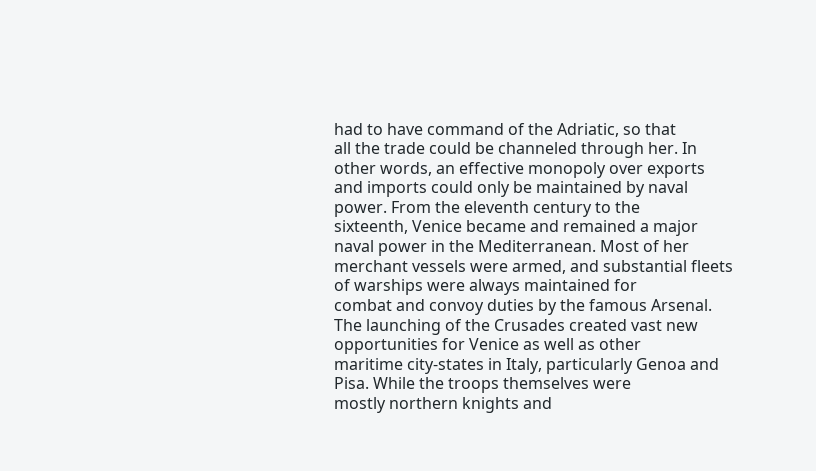had to have command of the Adriatic, so that
all the trade could be channeled through her. In other words, an effective monopoly over exports
and imports could only be maintained by naval power. From the eleventh century to the
sixteenth, Venice became and remained a major naval power in the Mediterranean. Most of her
merchant vessels were armed, and substantial fleets of warships were always maintained for
combat and convoy duties by the famous Arsenal.
The launching of the Crusades created vast new opportunities for Venice as well as other
maritime city-states in Italy, particularly Genoa and Pisa. While the troops themselves were
mostly northern knights and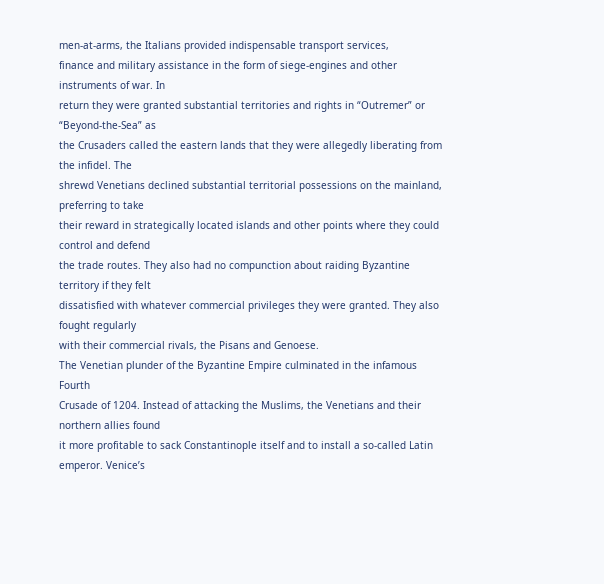men-at-arms, the Italians provided indispensable transport services,
finance and military assistance in the form of siege-engines and other instruments of war. In
return they were granted substantial territories and rights in “Outremer” or “Beyond-the-Sea” as
the Crusaders called the eastern lands that they were allegedly liberating from the infidel. The
shrewd Venetians declined substantial territorial possessions on the mainland, preferring to take
their reward in strategically located islands and other points where they could control and defend
the trade routes. They also had no compunction about raiding Byzantine territory if they felt
dissatisfied with whatever commercial privileges they were granted. They also fought regularly
with their commercial rivals, the Pisans and Genoese.
The Venetian plunder of the Byzantine Empire culminated in the infamous Fourth
Crusade of 1204. Instead of attacking the Muslims, the Venetians and their northern allies found
it more profitable to sack Constantinople itself and to install a so-called Latin emperor. Venice’s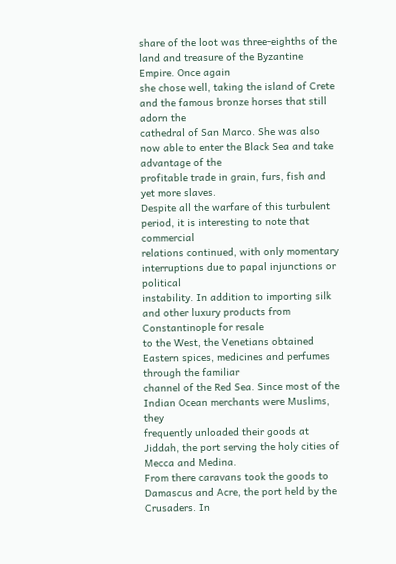share of the loot was three-eighths of the land and treasure of the Byzantine Empire. Once again
she chose well, taking the island of Crete and the famous bronze horses that still adorn the
cathedral of San Marco. She was also now able to enter the Black Sea and take advantage of the
profitable trade in grain, furs, fish and yet more slaves.
Despite all the warfare of this turbulent period, it is interesting to note that commercial
relations continued, with only momentary interruptions due to papal injunctions or political
instability. In addition to importing silk and other luxury products from Constantinople for resale
to the West, the Venetians obtained Eastern spices, medicines and perfumes through the familiar
channel of the Red Sea. Since most of the Indian Ocean merchants were Muslims, they
frequently unloaded their goods at Jiddah, the port serving the holy cities of Mecca and Medina.
From there caravans took the goods to Damascus and Acre, the port held by the Crusaders. In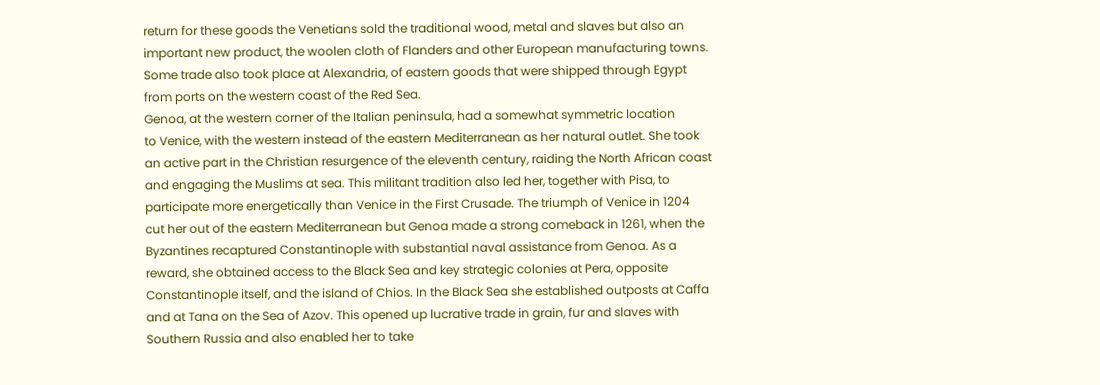return for these goods the Venetians sold the traditional wood, metal and slaves but also an
important new product, the woolen cloth of Flanders and other European manufacturing towns.
Some trade also took place at Alexandria, of eastern goods that were shipped through Egypt
from ports on the western coast of the Red Sea.
Genoa, at the western corner of the Italian peninsula, had a somewhat symmetric location
to Venice, with the western instead of the eastern Mediterranean as her natural outlet. She took
an active part in the Christian resurgence of the eleventh century, raiding the North African coast
and engaging the Muslims at sea. This militant tradition also led her, together with Pisa, to
participate more energetically than Venice in the First Crusade. The triumph of Venice in 1204
cut her out of the eastern Mediterranean but Genoa made a strong comeback in 1261, when the
Byzantines recaptured Constantinople with substantial naval assistance from Genoa. As a
reward, she obtained access to the Black Sea and key strategic colonies at Pera, opposite
Constantinople itself, and the island of Chios. In the Black Sea she established outposts at Caffa
and at Tana on the Sea of Azov. This opened up lucrative trade in grain, fur and slaves with
Southern Russia and also enabled her to take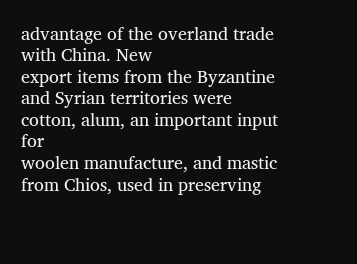advantage of the overland trade with China. New
export items from the Byzantine and Syrian territories were cotton, alum, an important input for
woolen manufacture, and mastic from Chios, used in preserving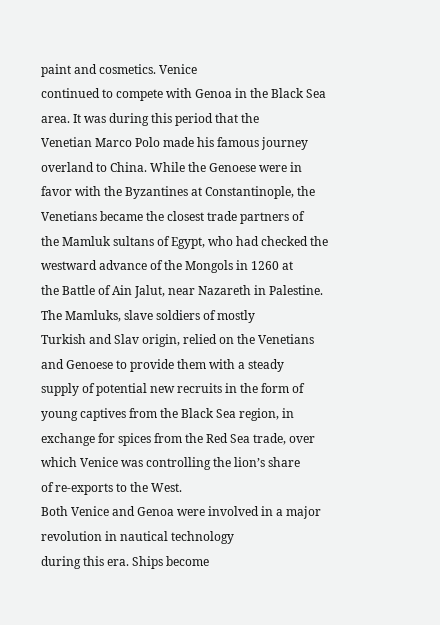paint and cosmetics. Venice
continued to compete with Genoa in the Black Sea area. It was during this period that the
Venetian Marco Polo made his famous journey overland to China. While the Genoese were in
favor with the Byzantines at Constantinople, the Venetians became the closest trade partners of
the Mamluk sultans of Egypt, who had checked the westward advance of the Mongols in 1260 at
the Battle of Ain Jalut, near Nazareth in Palestine. The Mamluks, slave soldiers of mostly
Turkish and Slav origin, relied on the Venetians and Genoese to provide them with a steady
supply of potential new recruits in the form of young captives from the Black Sea region, in
exchange for spices from the Red Sea trade, over which Venice was controlling the lion’s share
of re-exports to the West.
Both Venice and Genoa were involved in a major revolution in nautical technology
during this era. Ships become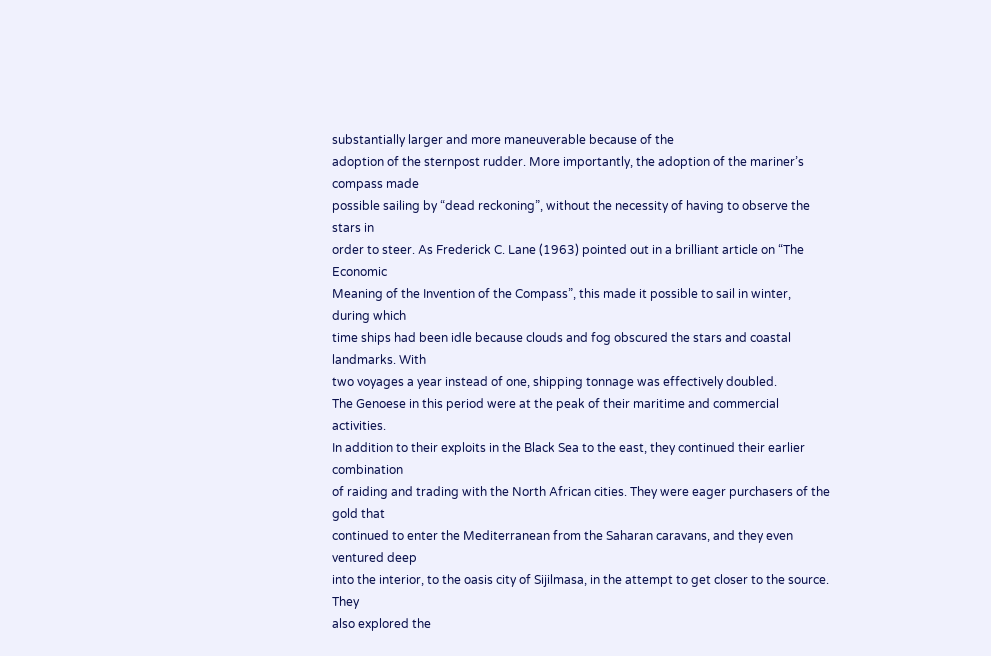substantially larger and more maneuverable because of the
adoption of the sternpost rudder. More importantly, the adoption of the mariner’s compass made
possible sailing by “dead reckoning”, without the necessity of having to observe the stars in
order to steer. As Frederick C. Lane (1963) pointed out in a brilliant article on “The Economic
Meaning of the Invention of the Compass”, this made it possible to sail in winter, during which
time ships had been idle because clouds and fog obscured the stars and coastal landmarks. With
two voyages a year instead of one, shipping tonnage was effectively doubled.
The Genoese in this period were at the peak of their maritime and commercial activities.
In addition to their exploits in the Black Sea to the east, they continued their earlier combination
of raiding and trading with the North African cities. They were eager purchasers of the gold that
continued to enter the Mediterranean from the Saharan caravans, and they even ventured deep
into the interior, to the oasis city of Sijilmasa, in the attempt to get closer to the source. They
also explored the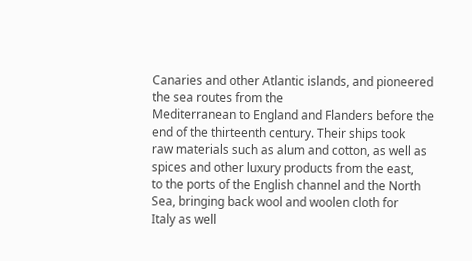Canaries and other Atlantic islands, and pioneered the sea routes from the
Mediterranean to England and Flanders before the end of the thirteenth century. Their ships took
raw materials such as alum and cotton, as well as spices and other luxury products from the east,
to the ports of the English channel and the North Sea, bringing back wool and woolen cloth for
Italy as well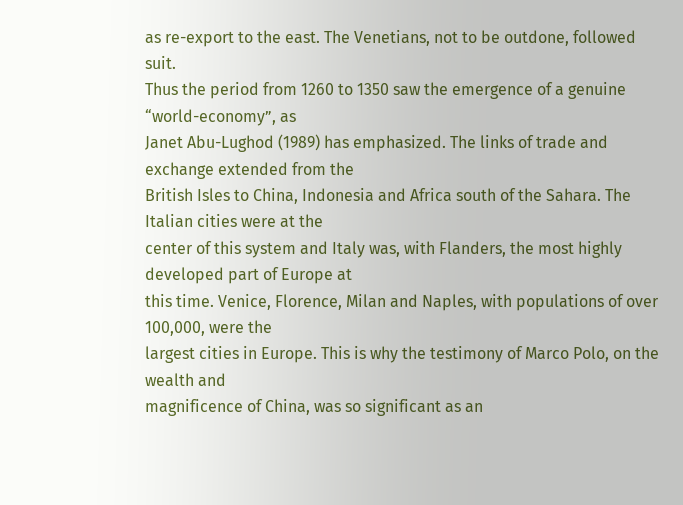as re-export to the east. The Venetians, not to be outdone, followed suit.
Thus the period from 1260 to 1350 saw the emergence of a genuine “world-economy”, as
Janet Abu-Lughod (1989) has emphasized. The links of trade and exchange extended from the
British Isles to China, Indonesia and Africa south of the Sahara. The Italian cities were at the
center of this system and Italy was, with Flanders, the most highly developed part of Europe at
this time. Venice, Florence, Milan and Naples, with populations of over 100,000, were the
largest cities in Europe. This is why the testimony of Marco Polo, on the wealth and
magnificence of China, was so significant as an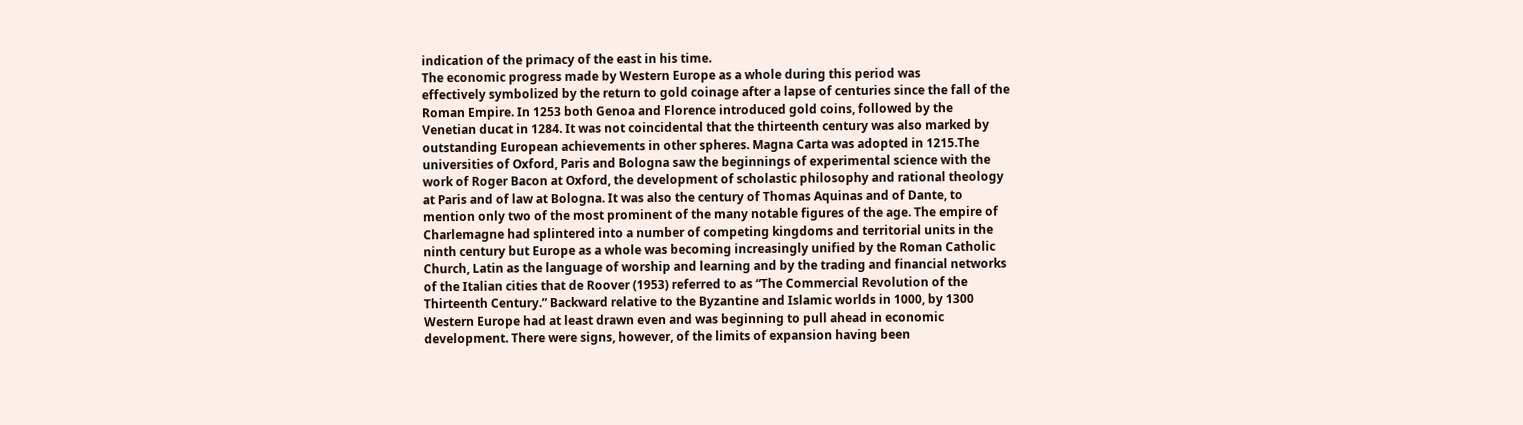indication of the primacy of the east in his time.
The economic progress made by Western Europe as a whole during this period was
effectively symbolized by the return to gold coinage after a lapse of centuries since the fall of the
Roman Empire. In 1253 both Genoa and Florence introduced gold coins, followed by the
Venetian ducat in 1284. It was not coincidental that the thirteenth century was also marked by
outstanding European achievements in other spheres. Magna Carta was adopted in 1215.The
universities of Oxford, Paris and Bologna saw the beginnings of experimental science with the
work of Roger Bacon at Oxford, the development of scholastic philosophy and rational theology
at Paris and of law at Bologna. It was also the century of Thomas Aquinas and of Dante, to
mention only two of the most prominent of the many notable figures of the age. The empire of
Charlemagne had splintered into a number of competing kingdoms and territorial units in the
ninth century but Europe as a whole was becoming increasingly unified by the Roman Catholic
Church, Latin as the language of worship and learning and by the trading and financial networks
of the Italian cities that de Roover (1953) referred to as “The Commercial Revolution of the
Thirteenth Century.” Backward relative to the Byzantine and Islamic worlds in 1000, by 1300
Western Europe had at least drawn even and was beginning to pull ahead in economic
development. There were signs, however, of the limits of expansion having been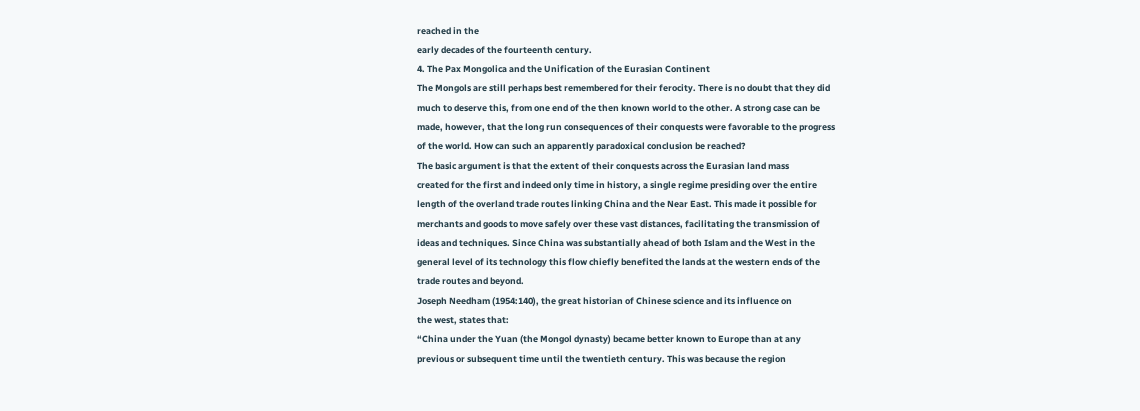reached in the
early decades of the fourteenth century.
4. The Pax Mongolica and the Unification of the Eurasian Continent
The Mongols are still perhaps best remembered for their ferocity. There is no doubt that they did
much to deserve this, from one end of the then known world to the other. A strong case can be
made, however, that the long run consequences of their conquests were favorable to the progress
of the world. How can such an apparently paradoxical conclusion be reached?
The basic argument is that the extent of their conquests across the Eurasian land mass
created for the first and indeed only time in history, a single regime presiding over the entire
length of the overland trade routes linking China and the Near East. This made it possible for
merchants and goods to move safely over these vast distances, facilitating the transmission of
ideas and techniques. Since China was substantially ahead of both Islam and the West in the
general level of its technology this flow chiefly benefited the lands at the western ends of the
trade routes and beyond.
Joseph Needham (1954:140), the great historian of Chinese science and its influence on
the west, states that:
“China under the Yuan (the Mongol dynasty) became better known to Europe than at any
previous or subsequent time until the twentieth century. This was because the region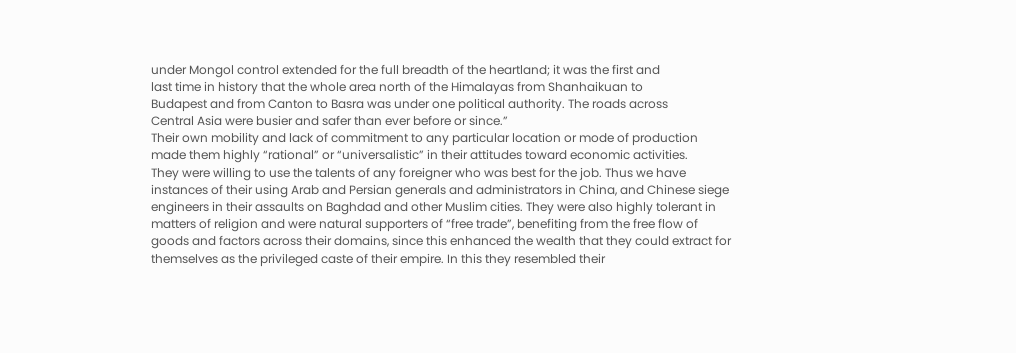under Mongol control extended for the full breadth of the heartland; it was the first and
last time in history that the whole area north of the Himalayas from Shanhaikuan to
Budapest and from Canton to Basra was under one political authority. The roads across
Central Asia were busier and safer than ever before or since.”
Their own mobility and lack of commitment to any particular location or mode of production
made them highly “rational” or “universalistic” in their attitudes toward economic activities.
They were willing to use the talents of any foreigner who was best for the job. Thus we have
instances of their using Arab and Persian generals and administrators in China, and Chinese siege
engineers in their assaults on Baghdad and other Muslim cities. They were also highly tolerant in
matters of religion and were natural supporters of “free trade”, benefiting from the free flow of
goods and factors across their domains, since this enhanced the wealth that they could extract for
themselves as the privileged caste of their empire. In this they resembled their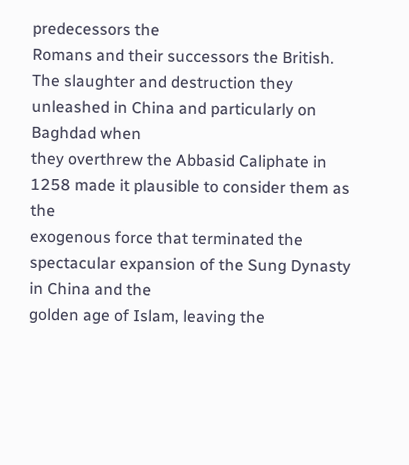predecessors the
Romans and their successors the British.
The slaughter and destruction they unleashed in China and particularly on Baghdad when
they overthrew the Abbasid Caliphate in 1258 made it plausible to consider them as the
exogenous force that terminated the spectacular expansion of the Sung Dynasty in China and the
golden age of Islam, leaving the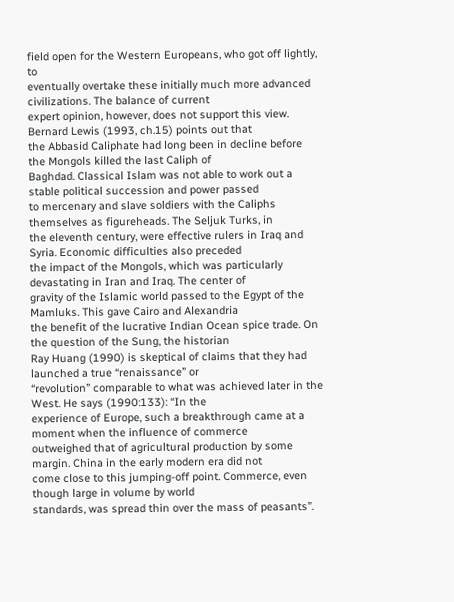field open for the Western Europeans, who got off lightly, to
eventually overtake these initially much more advanced civilizations. The balance of current
expert opinion, however, does not support this view. Bernard Lewis (1993, ch.15) points out that
the Abbasid Caliphate had long been in decline before the Mongols killed the last Caliph of
Baghdad. Classical Islam was not able to work out a stable political succession and power passed
to mercenary and slave soldiers with the Caliphs themselves as figureheads. The Seljuk Turks, in
the eleventh century, were effective rulers in Iraq and Syria. Economic difficulties also preceded
the impact of the Mongols, which was particularly devastating in Iran and Iraq. The center of
gravity of the Islamic world passed to the Egypt of the Mamluks. This gave Cairo and Alexandria
the benefit of the lucrative Indian Ocean spice trade. On the question of the Sung, the historian
Ray Huang (1990) is skeptical of claims that they had launched a true “renaissance” or
“revolution” comparable to what was achieved later in the West. He says (1990:133): “In the
experience of Europe, such a breakthrough came at a moment when the influence of commerce
outweighed that of agricultural production by some margin. China in the early modern era did not
come close to this jumping-off point. Commerce, even though large in volume by world
standards, was spread thin over the mass of peasants”.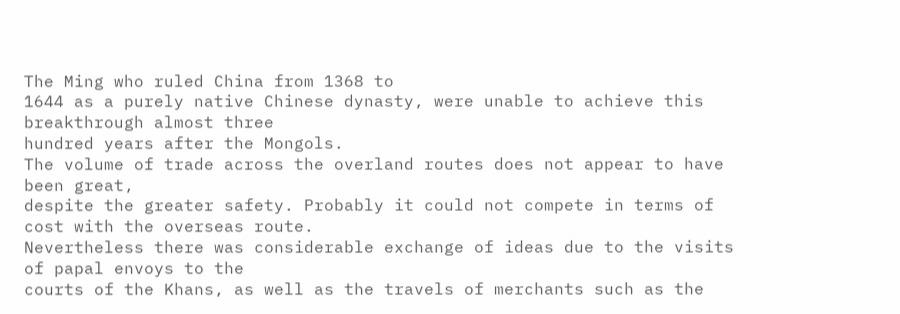The Ming who ruled China from 1368 to
1644 as a purely native Chinese dynasty, were unable to achieve this breakthrough almost three
hundred years after the Mongols.
The volume of trade across the overland routes does not appear to have been great,
despite the greater safety. Probably it could not compete in terms of cost with the overseas route.
Nevertheless there was considerable exchange of ideas due to the visits of papal envoys to the
courts of the Khans, as well as the travels of merchants such as the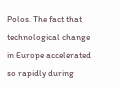Polos. The fact that
technological change in Europe accelerated so rapidly during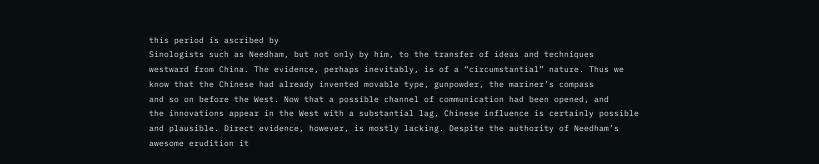this period is ascribed by
Sinologists such as Needham, but not only by him, to the transfer of ideas and techniques
westward from China. The evidence, perhaps inevitably, is of a “circumstantial” nature. Thus we
know that the Chinese had already invented movable type, gunpowder, the mariner’s compass
and so on before the West. Now that a possible channel of communication had been opened, and
the innovations appear in the West with a substantial lag, Chinese influence is certainly possible
and plausible. Direct evidence, however, is mostly lacking. Despite the authority of Needham’s
awesome erudition it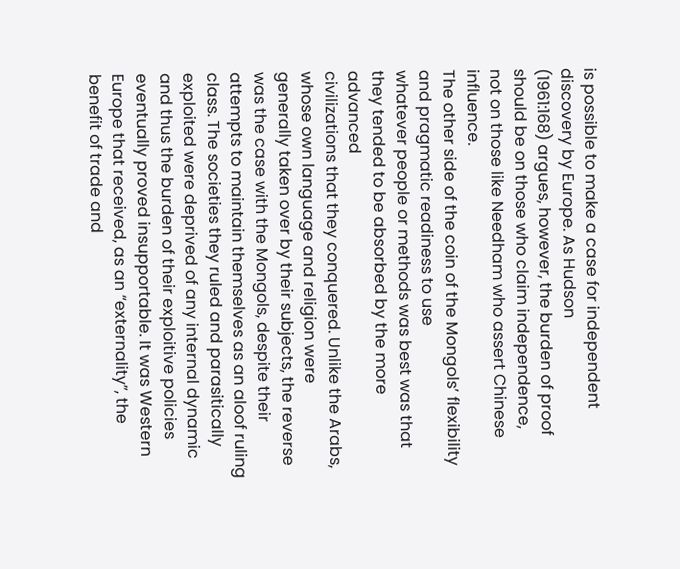is possible to make a case for independent discovery by Europe. As Hudson
(1961:168) argues, however, the burden of proof should be on those who claim independence,
not on those like Needham who assert Chinese influence.
The other side of the coin of the Mongols’ flexibility and pragmatic readiness to use
whatever people or methods was best was that they tended to be absorbed by the more advanced
civilizations that they conquered. Unlike the Arabs, whose own language and religion were
generally taken over by their subjects, the reverse was the case with the Mongols, despite their
attempts to maintain themselves as an aloof ruling class. The societies they ruled and parasitically
exploited were deprived of any internal dynamic and thus the burden of their exploitive policies
eventually proved insupportable. It was Western Europe that received, as an “externality”, the
benefit of trade and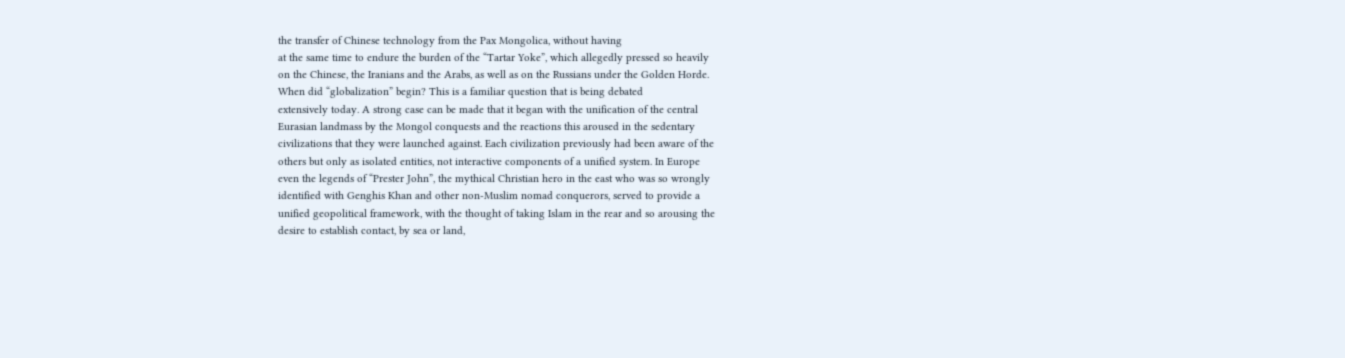the transfer of Chinese technology from the Pax Mongolica, without having
at the same time to endure the burden of the “Tartar Yoke”, which allegedly pressed so heavily
on the Chinese, the Iranians and the Arabs, as well as on the Russians under the Golden Horde.
When did “globalization” begin? This is a familiar question that is being debated
extensively today. A strong case can be made that it began with the unification of the central
Eurasian landmass by the Mongol conquests and the reactions this aroused in the sedentary
civilizations that they were launched against. Each civilization previously had been aware of the
others but only as isolated entities, not interactive components of a unified system. In Europe
even the legends of “Prester John”, the mythical Christian hero in the east who was so wrongly
identified with Genghis Khan and other non-Muslim nomad conquerors, served to provide a
unified geopolitical framework, with the thought of taking Islam in the rear and so arousing the
desire to establish contact, by sea or land,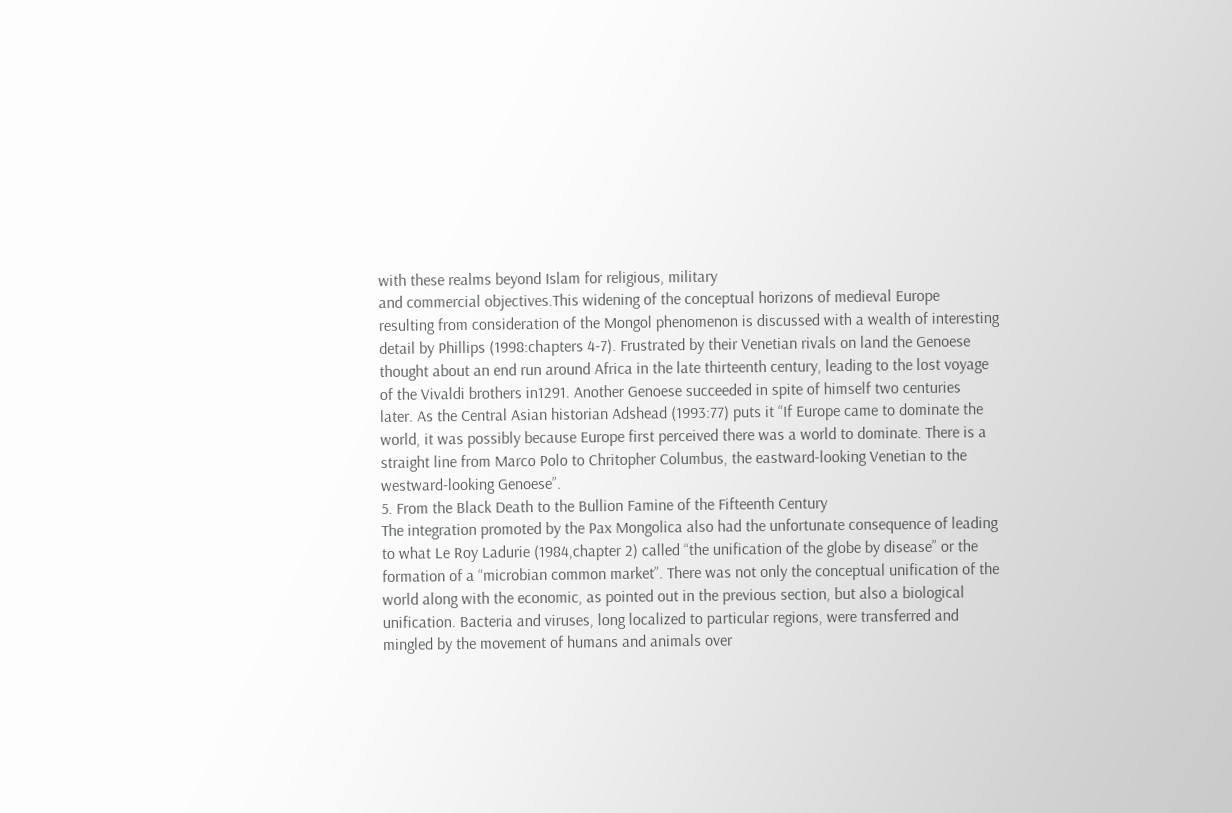with these realms beyond Islam for religious, military
and commercial objectives.This widening of the conceptual horizons of medieval Europe
resulting from consideration of the Mongol phenomenon is discussed with a wealth of interesting
detail by Phillips (1998:chapters 4-7). Frustrated by their Venetian rivals on land the Genoese
thought about an end run around Africa in the late thirteenth century, leading to the lost voyage
of the Vivaldi brothers in1291. Another Genoese succeeded in spite of himself two centuries
later. As the Central Asian historian Adshead (1993:77) puts it “If Europe came to dominate the
world, it was possibly because Europe first perceived there was a world to dominate. There is a
straight line from Marco Polo to Chritopher Columbus, the eastward-looking Venetian to the
westward-looking Genoese”.
5. From the Black Death to the Bullion Famine of the Fifteenth Century
The integration promoted by the Pax Mongolica also had the unfortunate consequence of leading
to what Le Roy Ladurie (1984,chapter 2) called “the unification of the globe by disease” or the
formation of a “microbian common market”. There was not only the conceptual unification of the
world along with the economic, as pointed out in the previous section, but also a biological
unification. Bacteria and viruses, long localized to particular regions, were transferred and
mingled by the movement of humans and animals over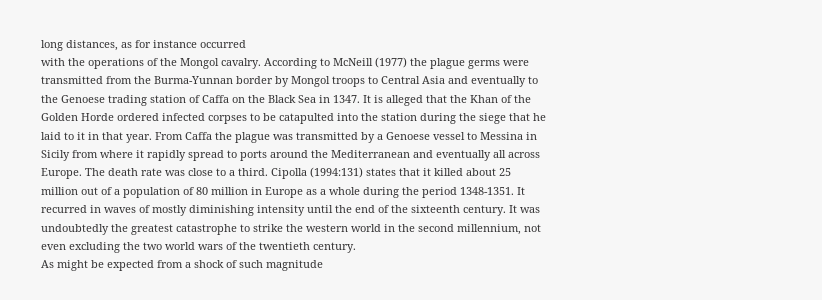long distances, as for instance occurred
with the operations of the Mongol cavalry. According to McNeill (1977) the plague germs were
transmitted from the Burma-Yunnan border by Mongol troops to Central Asia and eventually to
the Genoese trading station of Caffa on the Black Sea in 1347. It is alleged that the Khan of the
Golden Horde ordered infected corpses to be catapulted into the station during the siege that he
laid to it in that year. From Caffa the plague was transmitted by a Genoese vessel to Messina in
Sicily from where it rapidly spread to ports around the Mediterranean and eventually all across
Europe. The death rate was close to a third. Cipolla (1994:131) states that it killed about 25
million out of a population of 80 million in Europe as a whole during the period 1348-1351. It
recurred in waves of mostly diminishing intensity until the end of the sixteenth century. It was
undoubtedly the greatest catastrophe to strike the western world in the second millennium, not
even excluding the two world wars of the twentieth century.
As might be expected from a shock of such magnitude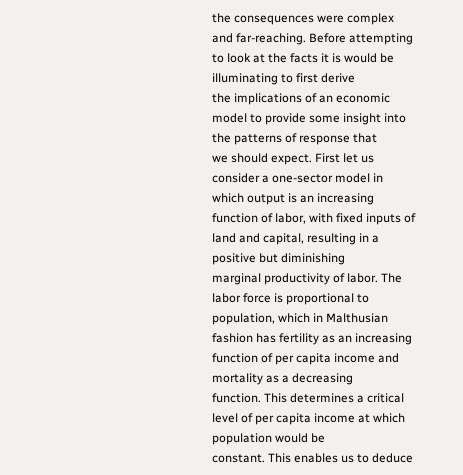the consequences were complex
and far-reaching. Before attempting to look at the facts it is would be illuminating to first derive
the implications of an economic model to provide some insight into the patterns of response that
we should expect. First let us consider a one-sector model in which output is an increasing
function of labor, with fixed inputs of land and capital, resulting in a positive but diminishing
marginal productivity of labor. The labor force is proportional to population, which in Malthusian
fashion has fertility as an increasing function of per capita income and mortality as a decreasing
function. This determines a critical level of per capita income at which population would be
constant. This enables us to deduce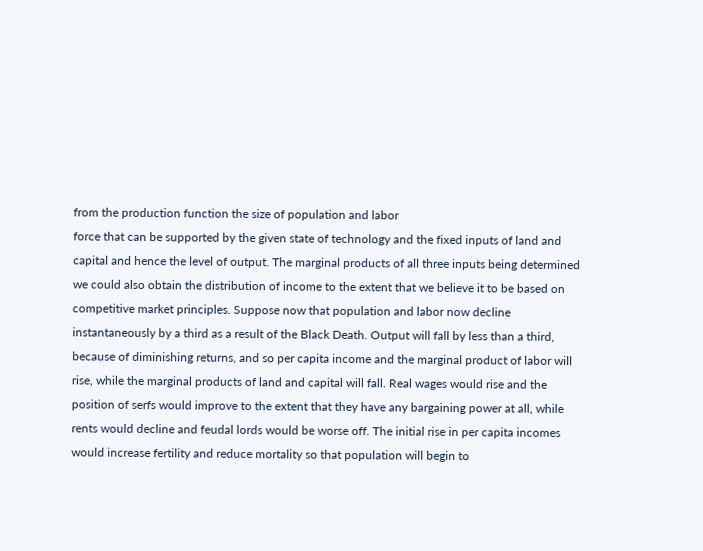from the production function the size of population and labor
force that can be supported by the given state of technology and the fixed inputs of land and
capital and hence the level of output. The marginal products of all three inputs being determined
we could also obtain the distribution of income to the extent that we believe it to be based on
competitive market principles. Suppose now that population and labor now decline
instantaneously by a third as a result of the Black Death. Output will fall by less than a third,
because of diminishing returns, and so per capita income and the marginal product of labor will
rise, while the marginal products of land and capital will fall. Real wages would rise and the
position of serfs would improve to the extent that they have any bargaining power at all, while
rents would decline and feudal lords would be worse off. The initial rise in per capita incomes
would increase fertility and reduce mortality so that population will begin to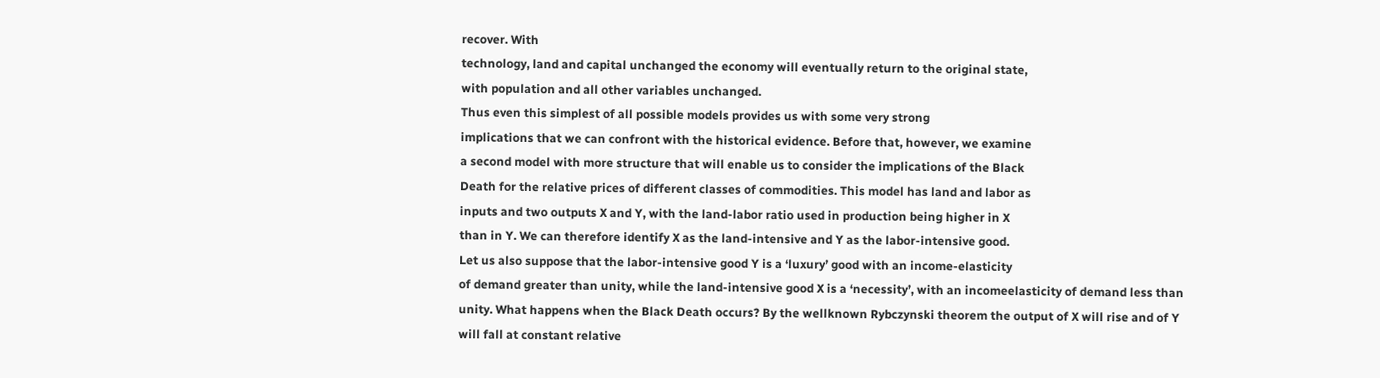recover. With
technology, land and capital unchanged the economy will eventually return to the original state,
with population and all other variables unchanged.
Thus even this simplest of all possible models provides us with some very strong
implications that we can confront with the historical evidence. Before that, however, we examine
a second model with more structure that will enable us to consider the implications of the Black
Death for the relative prices of different classes of commodities. This model has land and labor as
inputs and two outputs X and Y, with the land-labor ratio used in production being higher in X
than in Y. We can therefore identify X as the land-intensive and Y as the labor-intensive good.
Let us also suppose that the labor-intensive good Y is a ‘luxury’ good with an income-elasticity
of demand greater than unity, while the land-intensive good X is a ‘necessity’, with an incomeelasticity of demand less than unity. What happens when the Black Death occurs? By the wellknown Rybczynski theorem the output of X will rise and of Y will fall at constant relative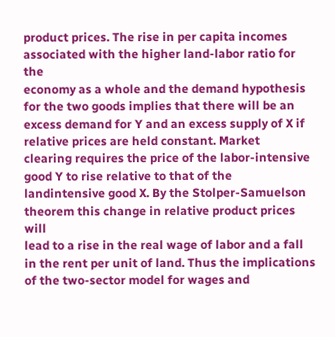product prices. The rise in per capita incomes associated with the higher land-labor ratio for the
economy as a whole and the demand hypothesis for the two goods implies that there will be an
excess demand for Y and an excess supply of X if relative prices are held constant. Market
clearing requires the price of the labor-intensive good Y to rise relative to that of the landintensive good X. By the Stolper-Samuelson theorem this change in relative product prices will
lead to a rise in the real wage of labor and a fall in the rent per unit of land. Thus the implications
of the two-sector model for wages and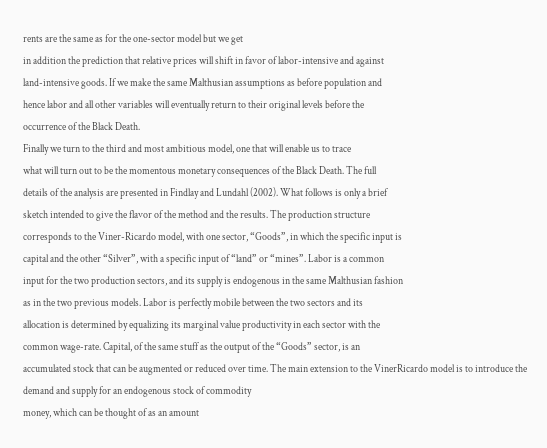rents are the same as for the one-sector model but we get
in addition the prediction that relative prices will shift in favor of labor-intensive and against
land-intensive goods. If we make the same Malthusian assumptions as before population and
hence labor and all other variables will eventually return to their original levels before the
occurrence of the Black Death.
Finally we turn to the third and most ambitious model, one that will enable us to trace
what will turn out to be the momentous monetary consequences of the Black Death. The full
details of the analysis are presented in Findlay and Lundahl (2002). What follows is only a brief
sketch intended to give the flavor of the method and the results. The production structure
corresponds to the Viner-Ricardo model, with one sector, “Goods”, in which the specific input is
capital and the other “Silver”, with a specific input of “land” or “mines”. Labor is a common
input for the two production sectors, and its supply is endogenous in the same Malthusian fashion
as in the two previous models. Labor is perfectly mobile between the two sectors and its
allocation is determined by equalizing its marginal value productivity in each sector with the
common wage-rate. Capital, of the same stuff as the output of the “Goods” sector, is an
accumulated stock that can be augmented or reduced over time. The main extension to the VinerRicardo model is to introduce the demand and supply for an endogenous stock of commodity
money, which can be thought of as an amount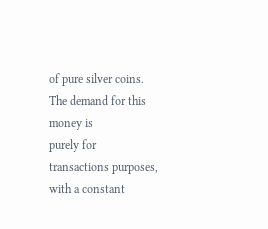of pure silver coins. The demand for this money is
purely for transactions purposes, with a constant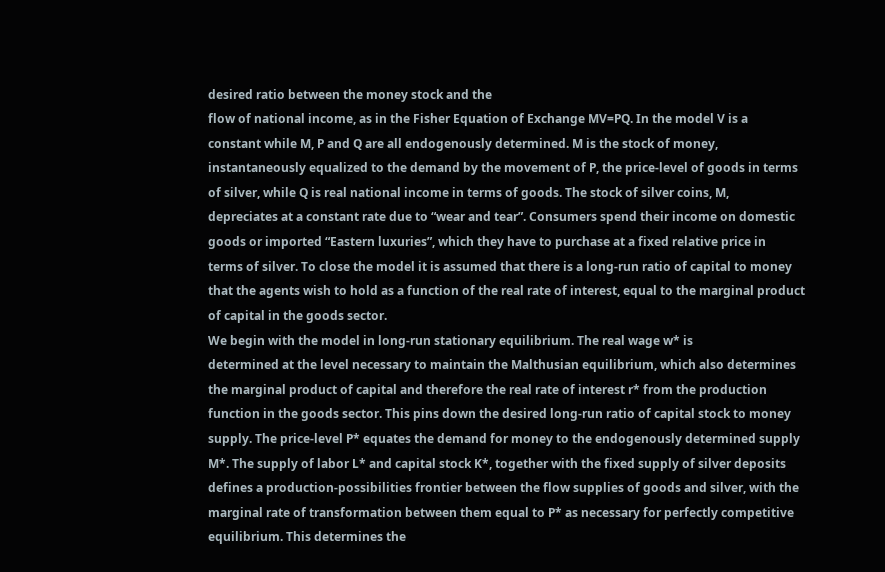desired ratio between the money stock and the
flow of national income, as in the Fisher Equation of Exchange MV=PQ. In the model V is a
constant while M, P and Q are all endogenously determined. M is the stock of money,
instantaneously equalized to the demand by the movement of P, the price-level of goods in terms
of silver, while Q is real national income in terms of goods. The stock of silver coins, M,
depreciates at a constant rate due to “wear and tear”. Consumers spend their income on domestic
goods or imported “Eastern luxuries”, which they have to purchase at a fixed relative price in
terms of silver. To close the model it is assumed that there is a long-run ratio of capital to money
that the agents wish to hold as a function of the real rate of interest, equal to the marginal product
of capital in the goods sector.
We begin with the model in long-run stationary equilibrium. The real wage w* is
determined at the level necessary to maintain the Malthusian equilibrium, which also determines
the marginal product of capital and therefore the real rate of interest r* from the production
function in the goods sector. This pins down the desired long-run ratio of capital stock to money
supply. The price-level P* equates the demand for money to the endogenously determined supply
M*. The supply of labor L* and capital stock K*, together with the fixed supply of silver deposits
defines a production-possibilities frontier between the flow supplies of goods and silver, with the
marginal rate of transformation between them equal to P* as necessary for perfectly competitive
equilibrium. This determines the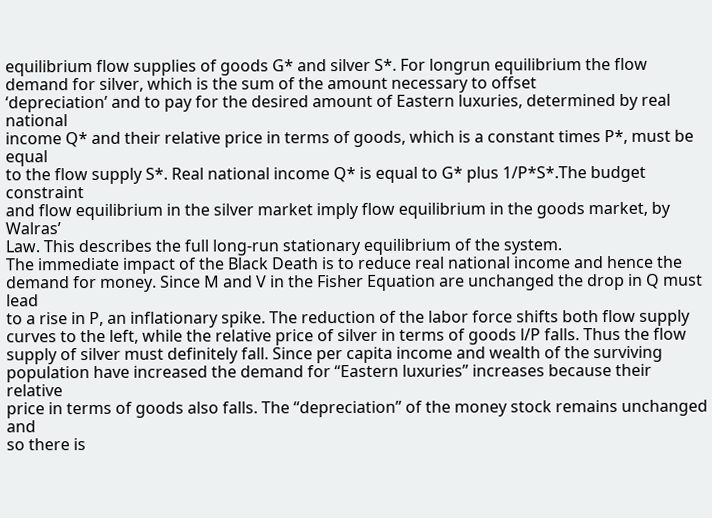equilibrium flow supplies of goods G* and silver S*. For longrun equilibrium the flow demand for silver, which is the sum of the amount necessary to offset
‘depreciation’ and to pay for the desired amount of Eastern luxuries, determined by real national
income Q* and their relative price in terms of goods, which is a constant times P*, must be equal
to the flow supply S*. Real national income Q* is equal to G* plus 1/P*S*.The budget constraint
and flow equilibrium in the silver market imply flow equilibrium in the goods market, by Walras’
Law. This describes the full long-run stationary equilibrium of the system.
The immediate impact of the Black Death is to reduce real national income and hence the
demand for money. Since M and V in the Fisher Equation are unchanged the drop in Q must lead
to a rise in P, an inflationary spike. The reduction of the labor force shifts both flow supply
curves to the left, while the relative price of silver in terms of goods l/P falls. Thus the flow
supply of silver must definitely fall. Since per capita income and wealth of the surviving
population have increased the demand for “Eastern luxuries” increases because their relative
price in terms of goods also falls. The “depreciation” of the money stock remains unchanged and
so there is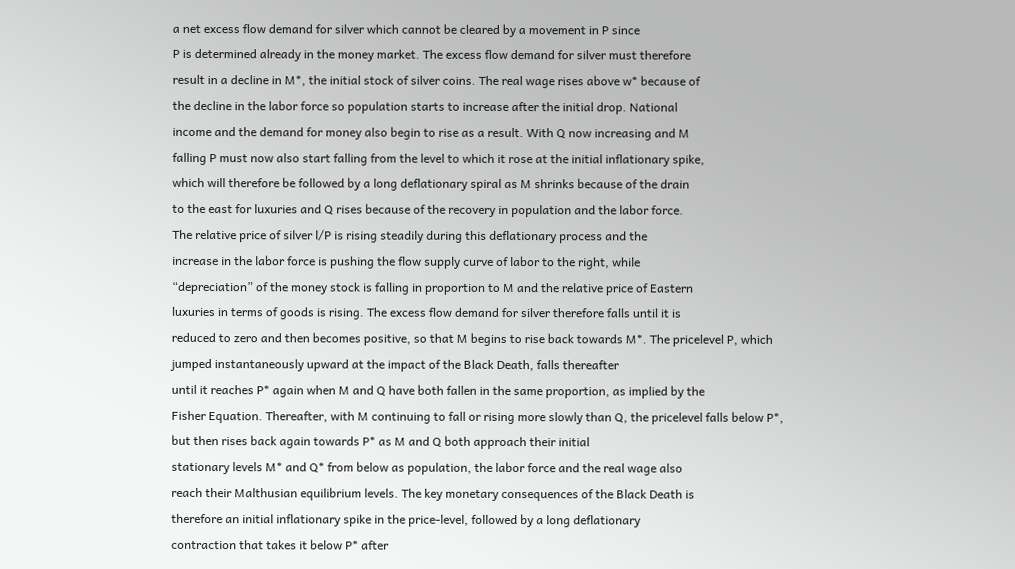a net excess flow demand for silver which cannot be cleared by a movement in P since
P is determined already in the money market. The excess flow demand for silver must therefore
result in a decline in M*, the initial stock of silver coins. The real wage rises above w* because of
the decline in the labor force so population starts to increase after the initial drop. National
income and the demand for money also begin to rise as a result. With Q now increasing and M
falling P must now also start falling from the level to which it rose at the initial inflationary spike,
which will therefore be followed by a long deflationary spiral as M shrinks because of the drain
to the east for luxuries and Q rises because of the recovery in population and the labor force.
The relative price of silver l/P is rising steadily during this deflationary process and the
increase in the labor force is pushing the flow supply curve of labor to the right, while
“depreciation” of the money stock is falling in proportion to M and the relative price of Eastern
luxuries in terms of goods is rising. The excess flow demand for silver therefore falls until it is
reduced to zero and then becomes positive, so that M begins to rise back towards M*. The pricelevel P, which jumped instantaneously upward at the impact of the Black Death, falls thereafter
until it reaches P* again when M and Q have both fallen in the same proportion, as implied by the
Fisher Equation. Thereafter, with M continuing to fall or rising more slowly than Q, the pricelevel falls below P*, but then rises back again towards P* as M and Q both approach their initial
stationary levels M* and Q* from below as population, the labor force and the real wage also
reach their Malthusian equilibrium levels. The key monetary consequences of the Black Death is
therefore an initial inflationary spike in the price-level, followed by a long deflationary
contraction that takes it below P* after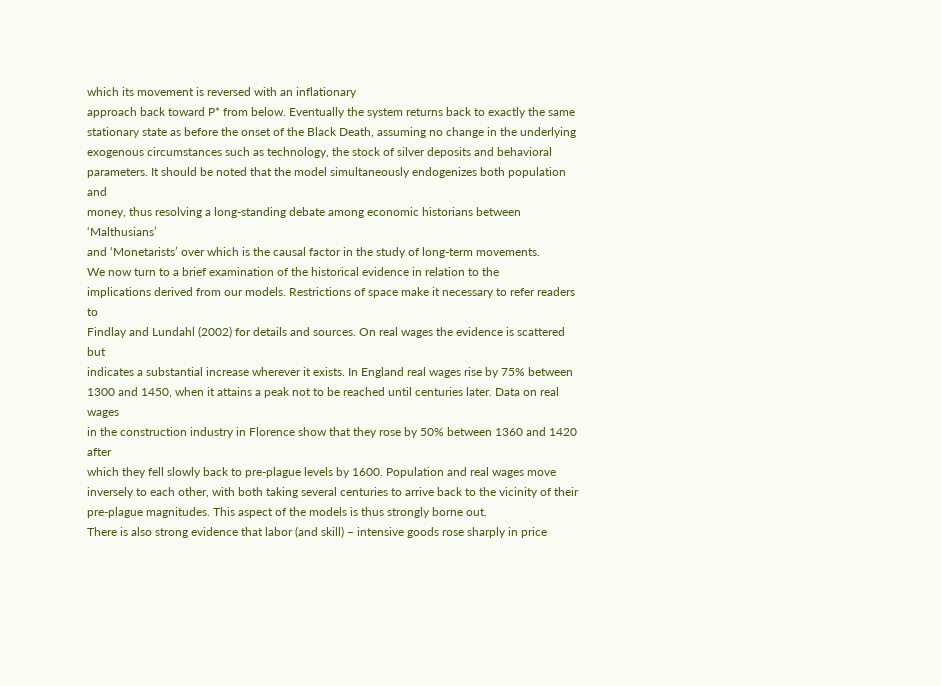which its movement is reversed with an inflationary
approach back toward P* from below. Eventually the system returns back to exactly the same
stationary state as before the onset of the Black Death, assuming no change in the underlying
exogenous circumstances such as technology, the stock of silver deposits and behavioral
parameters. It should be noted that the model simultaneously endogenizes both population and
money, thus resolving a long-standing debate among economic historians between ‘Malthusians’
and ‘Monetarists’ over which is the causal factor in the study of long-term movements.
We now turn to a brief examination of the historical evidence in relation to the
implications derived from our models. Restrictions of space make it necessary to refer readers to
Findlay and Lundahl (2002) for details and sources. On real wages the evidence is scattered but
indicates a substantial increase wherever it exists. In England real wages rise by 75% between
1300 and 1450, when it attains a peak not to be reached until centuries later. Data on real wages
in the construction industry in Florence show that they rose by 50% between 1360 and 1420 after
which they fell slowly back to pre-plague levels by 1600. Population and real wages move
inversely to each other, with both taking several centuries to arrive back to the vicinity of their
pre-plague magnitudes. This aspect of the models is thus strongly borne out.
There is also strong evidence that labor (and skill) – intensive goods rose sharply in price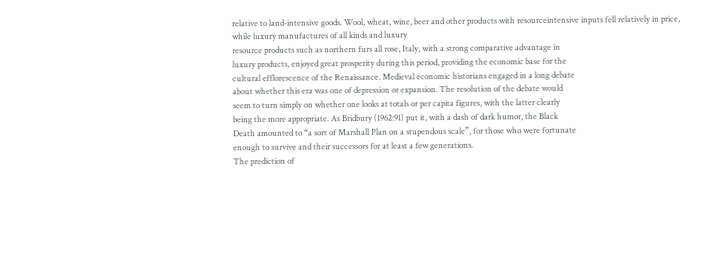relative to land-intensive goods. Wool, wheat, wine, beer and other products with resourceintensive inputs fell relatively in price, while luxury manufactures of all kinds and luxury
resource products such as northern furs all rose, Italy, with a strong comparative advantage in
luxury products, enjoyed great prosperity during this period, providing the economic base for the
cultural efflorescence of the Renaissance. Medieval economic historians engaged in a long debate
about whether this era was one of depression or expansion. The resolution of the debate would
seem to turn simply on whether one looks at totals or per capita figures, with the latter clearly
being the more appropriate. As Bridbury (1962:91) put it, with a dash of dark humor, the Black
Death amounted to “a sort of Marshall Plan on a stupendous scale”, for those who were fortunate
enough to survive and their successors for at least a few generations.
The prediction of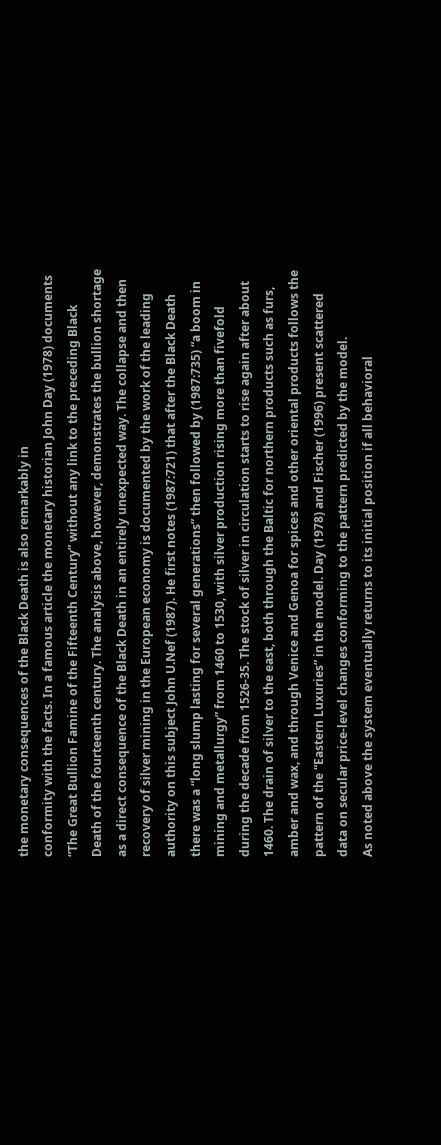the monetary consequences of the Black Death is also remarkably in
conformity with the facts. In a famous article the monetary historian John Day (1978) documents
“The Great Bullion Famine of the Fifteenth Century” without any link to the preceding Black
Death of the fourteenth century. The analysis above, however, demonstrates the bullion shortage
as a direct consequence of the Black Death in an entirely unexpected way. The collapse and then
recovery of silver mining in the European economy is documented by the work of the leading
authority on this subject John U.Nef (1987). He first notes (1987:721) that after the Black Death
there was a “long slump lasting for several generations” then followed by (1987:735) “a boom in
mining and metallurgy” from 1460 to 1530, with silver production rising more than fivefold
during the decade from 1526-35. The stock of silver in circulation starts to rise again after about
1460. The drain of silver to the east, both through the Baltic for northern products such as furs,
amber and wax, and through Venice and Genoa for spices and other oriental products follows the
pattern of the “Eastern Luxuries” in the model. Day (1978) and Fischer (1996) present scattered
data on secular price-level changes conforming to the pattern predicted by the model.
As noted above the system eventually returns to its initial position if all behavioral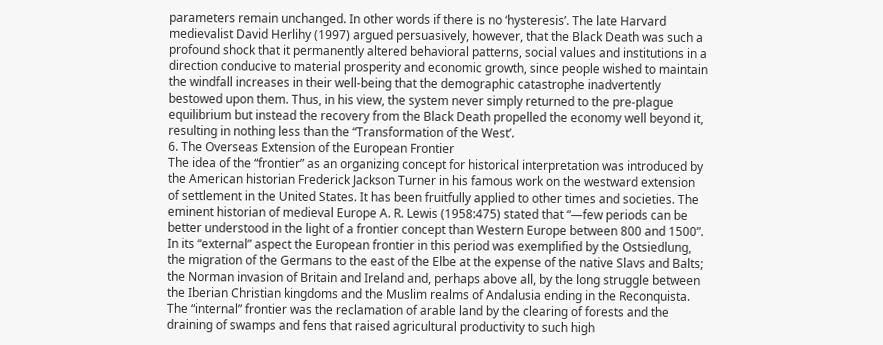parameters remain unchanged. In other words if there is no ‘hysteresis’. The late Harvard
medievalist David Herlihy (1997) argued persuasively, however, that the Black Death was such a
profound shock that it permanently altered behavioral patterns, social values and institutions in a
direction conducive to material prosperity and economic growth, since people wished to maintain
the windfall increases in their well-being that the demographic catastrophe inadvertently
bestowed upon them. Thus, in his view, the system never simply returned to the pre-plague
equilibrium but instead the recovery from the Black Death propelled the economy well beyond it,
resulting in nothing less than the “Transformation of the West’.
6. The Overseas Extension of the European Frontier
The idea of the “frontier” as an organizing concept for historical interpretation was introduced by
the American historian Frederick Jackson Turner in his famous work on the westward extension
of settlement in the United States. It has been fruitfully applied to other times and societies. The
eminent historian of medieval Europe A. R. Lewis (1958:475) stated that “—few periods can be
better understood in the light of a frontier concept than Western Europe between 800 and 1500”.
In its “external” aspect the European frontier in this period was exemplified by the Ostsiedlung,
the migration of the Germans to the east of the Elbe at the expense of the native Slavs and Balts;
the Norman invasion of Britain and Ireland and, perhaps above all, by the long struggle between
the Iberian Christian kingdoms and the Muslim realms of Andalusia ending in the Reconquista.
The “internal” frontier was the reclamation of arable land by the clearing of forests and the
draining of swamps and fens that raised agricultural productivity to such high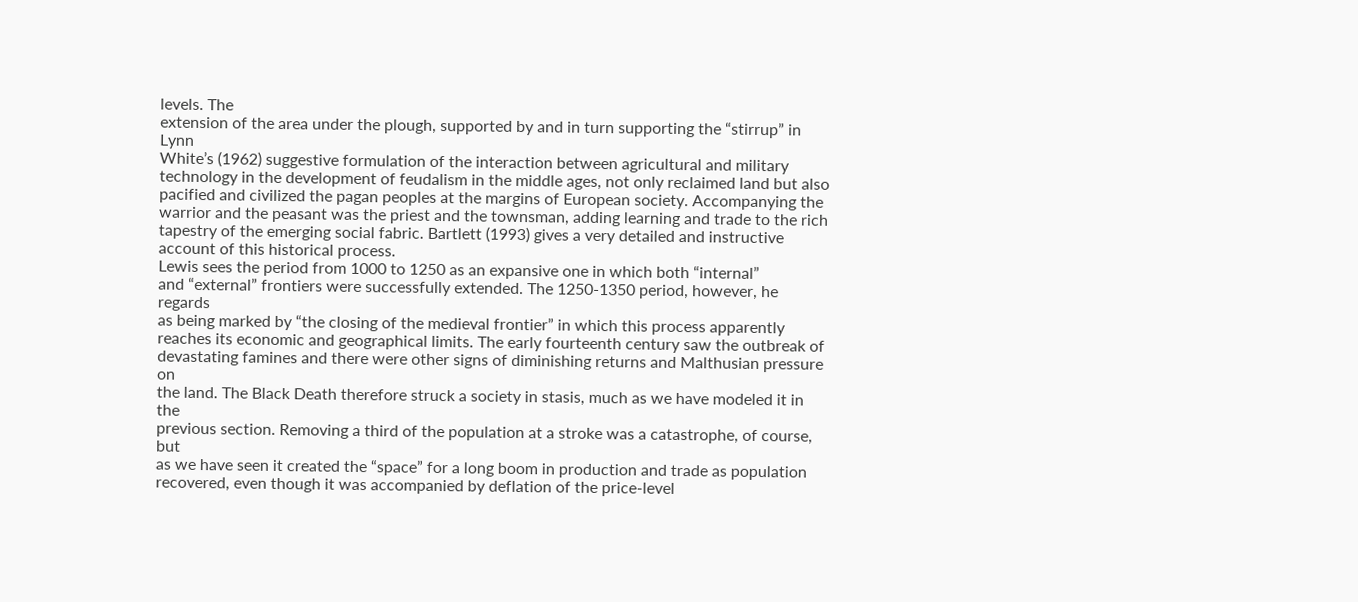levels. The
extension of the area under the plough, supported by and in turn supporting the “stirrup” in Lynn
White’s (1962) suggestive formulation of the interaction between agricultural and military
technology in the development of feudalism in the middle ages, not only reclaimed land but also
pacified and civilized the pagan peoples at the margins of European society. Accompanying the
warrior and the peasant was the priest and the townsman, adding learning and trade to the rich
tapestry of the emerging social fabric. Bartlett (1993) gives a very detailed and instructive
account of this historical process.
Lewis sees the period from 1000 to 1250 as an expansive one in which both “internal”
and “external” frontiers were successfully extended. The 1250-1350 period, however, he regards
as being marked by “the closing of the medieval frontier” in which this process apparently
reaches its economic and geographical limits. The early fourteenth century saw the outbreak of
devastating famines and there were other signs of diminishing returns and Malthusian pressure on
the land. The Black Death therefore struck a society in stasis, much as we have modeled it in the
previous section. Removing a third of the population at a stroke was a catastrophe, of course, but
as we have seen it created the “space” for a long boom in production and trade as population
recovered, even though it was accompanied by deflation of the price-level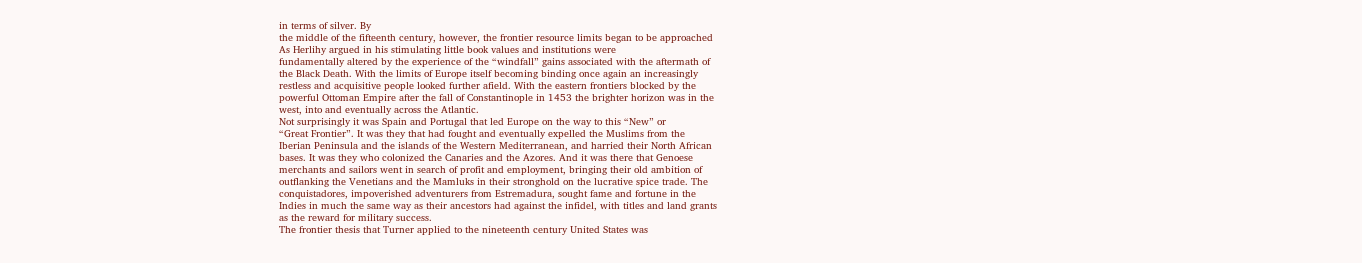in terms of silver. By
the middle of the fifteenth century, however, the frontier resource limits began to be approached
As Herlihy argued in his stimulating little book values and institutions were
fundamentally altered by the experience of the “windfall” gains associated with the aftermath of
the Black Death. With the limits of Europe itself becoming binding once again an increasingly
restless and acquisitive people looked further afield. With the eastern frontiers blocked by the
powerful Ottoman Empire after the fall of Constantinople in 1453 the brighter horizon was in the
west, into and eventually across the Atlantic.
Not surprisingly it was Spain and Portugal that led Europe on the way to this “New” or
“Great Frontier”. It was they that had fought and eventually expelled the Muslims from the
Iberian Peninsula and the islands of the Western Mediterranean, and harried their North African
bases. It was they who colonized the Canaries and the Azores. And it was there that Genoese
merchants and sailors went in search of profit and employment, bringing their old ambition of
outflanking the Venetians and the Mamluks in their stronghold on the lucrative spice trade. The
conquistadores, impoverished adventurers from Estremadura, sought fame and fortune in the
Indies in much the same way as their ancestors had against the infidel, with titles and land grants
as the reward for military success.
The frontier thesis that Turner applied to the nineteenth century United States was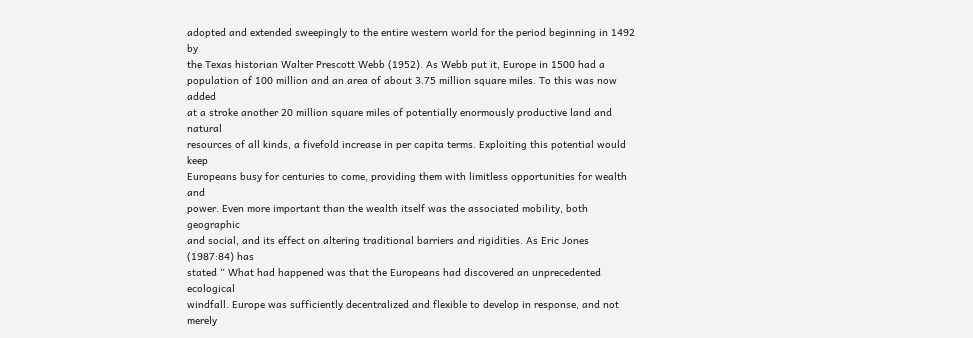adopted and extended sweepingly to the entire western world for the period beginning in 1492 by
the Texas historian Walter Prescott Webb (1952). As Webb put it, Europe in 1500 had a
population of 100 million and an area of about 3.75 million square miles. To this was now added
at a stroke another 20 million square miles of potentially enormously productive land and natural
resources of all kinds, a fivefold increase in per capita terms. Exploiting this potential would keep
Europeans busy for centuries to come, providing them with limitless opportunities for wealth and
power. Even more important than the wealth itself was the associated mobility, both geographic
and social, and its effect on altering traditional barriers and rigidities. As Eric Jones (1987:84) has
stated “ What had happened was that the Europeans had discovered an unprecedented ecological
windfall. Europe was sufficiently decentralized and flexible to develop in response, and not
merely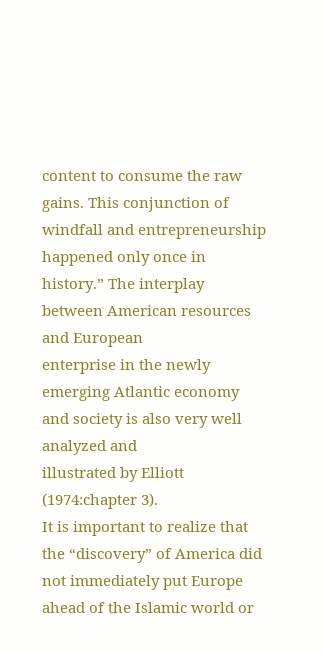content to consume the raw gains. This conjunction of windfall and entrepreneurship
happened only once in history.” The interplay between American resources and European
enterprise in the newly emerging Atlantic economy and society is also very well analyzed and
illustrated by Elliott (1974:chapter 3).
It is important to realize that the “discovery” of America did not immediately put Europe
ahead of the Islamic world or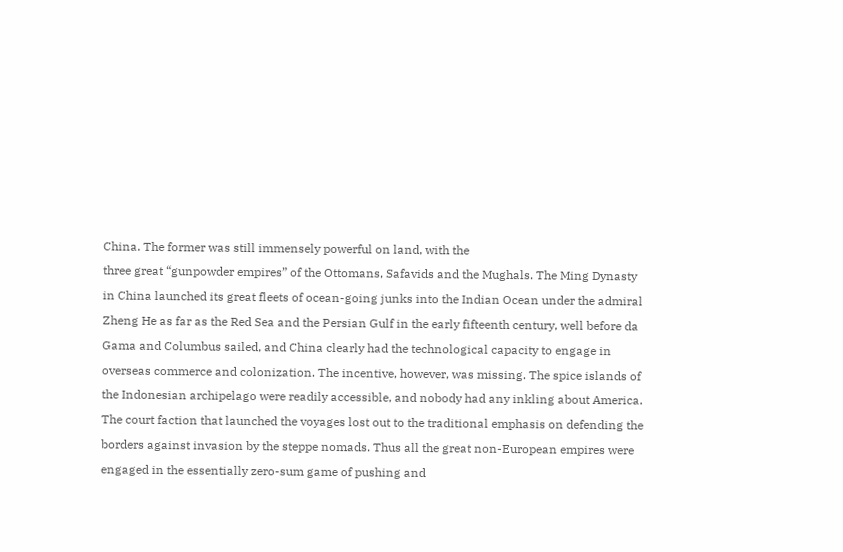China. The former was still immensely powerful on land, with the
three great “gunpowder empires” of the Ottomans, Safavids and the Mughals. The Ming Dynasty
in China launched its great fleets of ocean-going junks into the Indian Ocean under the admiral
Zheng He as far as the Red Sea and the Persian Gulf in the early fifteenth century, well before da
Gama and Columbus sailed, and China clearly had the technological capacity to engage in
overseas commerce and colonization. The incentive, however, was missing. The spice islands of
the Indonesian archipelago were readily accessible, and nobody had any inkling about America.
The court faction that launched the voyages lost out to the traditional emphasis on defending the
borders against invasion by the steppe nomads. Thus all the great non-European empires were
engaged in the essentially zero-sum game of pushing and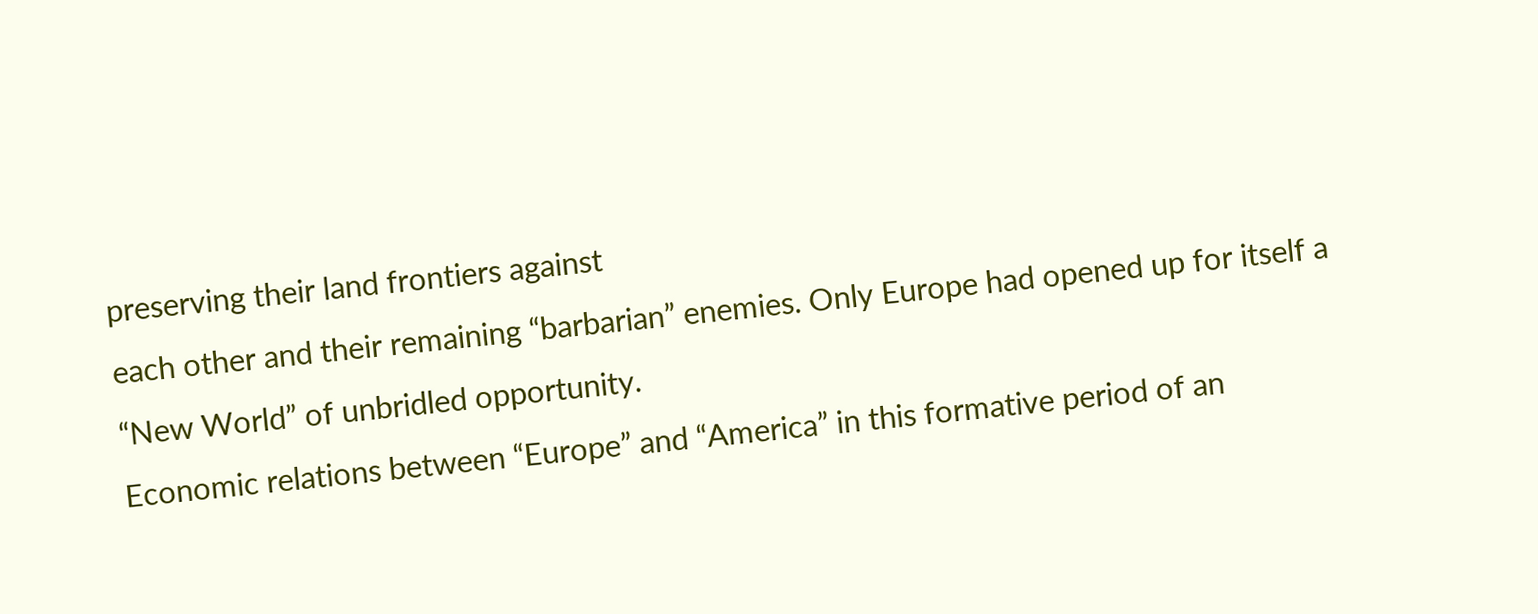preserving their land frontiers against
each other and their remaining “barbarian” enemies. Only Europe had opened up for itself a
“New World” of unbridled opportunity.
Economic relations between “Europe” and “America” in this formative period of an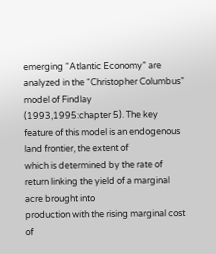emerging “Atlantic Economy” are analyzed in the “Christopher Columbus” model of Findlay
(1993,1995:chapter 5). The key feature of this model is an endogenous land frontier, the extent of
which is determined by the rate of return linking the yield of a marginal acre brought into
production with the rising marginal cost of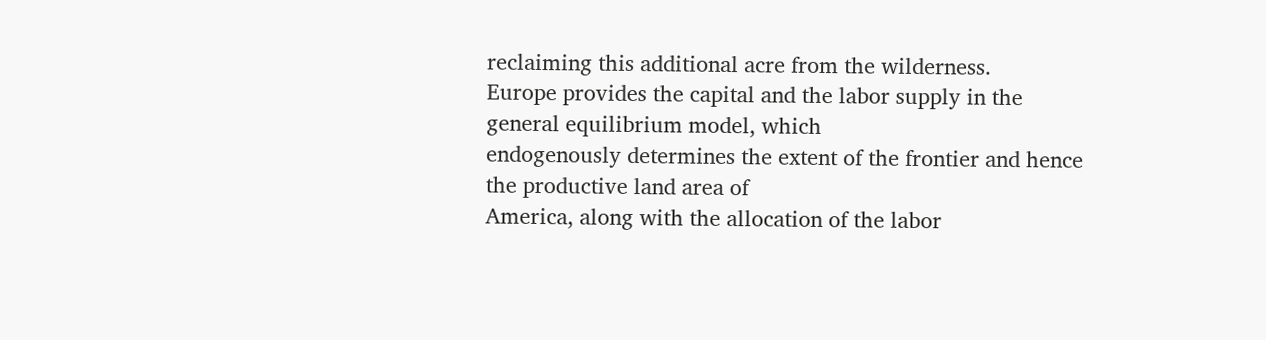reclaiming this additional acre from the wilderness.
Europe provides the capital and the labor supply in the general equilibrium model, which
endogenously determines the extent of the frontier and hence the productive land area of
America, along with the allocation of the labor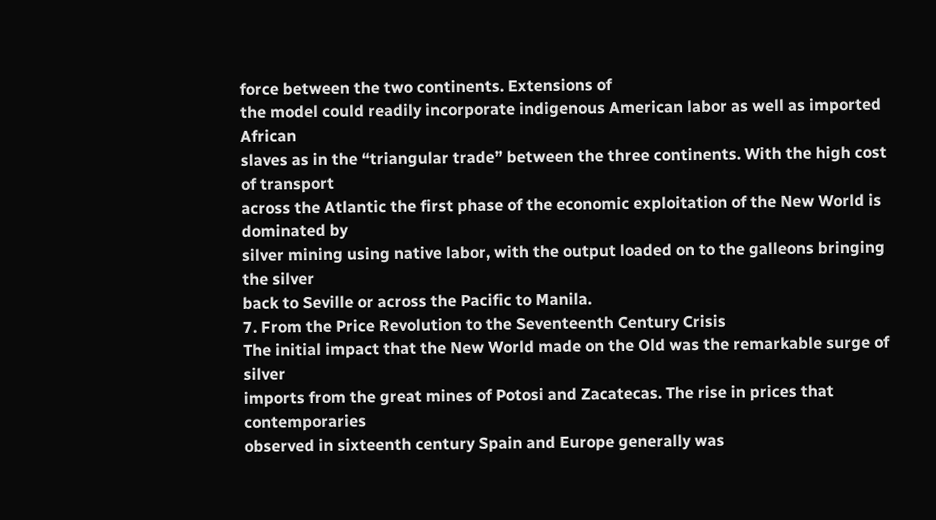force between the two continents. Extensions of
the model could readily incorporate indigenous American labor as well as imported African
slaves as in the “triangular trade” between the three continents. With the high cost of transport
across the Atlantic the first phase of the economic exploitation of the New World is dominated by
silver mining using native labor, with the output loaded on to the galleons bringing the silver
back to Seville or across the Pacific to Manila.
7. From the Price Revolution to the Seventeenth Century Crisis
The initial impact that the New World made on the Old was the remarkable surge of silver
imports from the great mines of Potosi and Zacatecas. The rise in prices that contemporaries
observed in sixteenth century Spain and Europe generally was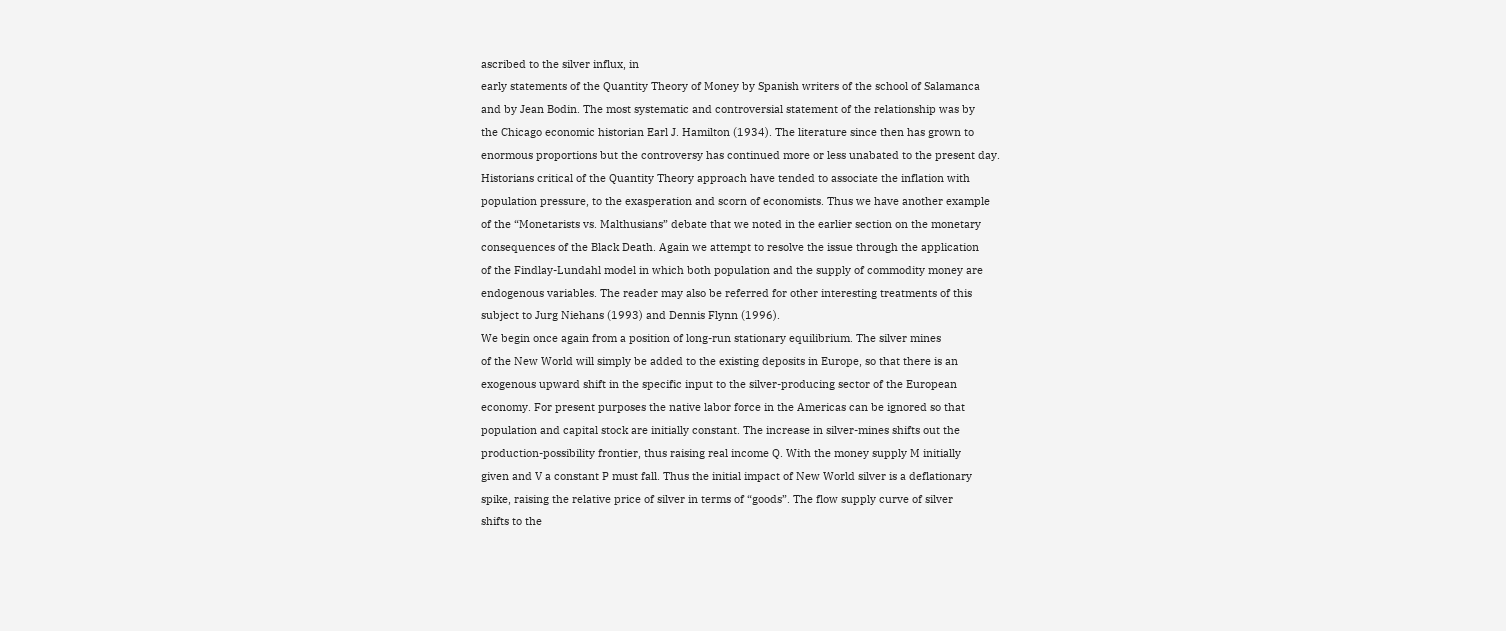ascribed to the silver influx, in
early statements of the Quantity Theory of Money by Spanish writers of the school of Salamanca
and by Jean Bodin. The most systematic and controversial statement of the relationship was by
the Chicago economic historian Earl J. Hamilton (1934). The literature since then has grown to
enormous proportions but the controversy has continued more or less unabated to the present day.
Historians critical of the Quantity Theory approach have tended to associate the inflation with
population pressure, to the exasperation and scorn of economists. Thus we have another example
of the “Monetarists vs. Malthusians” debate that we noted in the earlier section on the monetary
consequences of the Black Death. Again we attempt to resolve the issue through the application
of the Findlay-Lundahl model in which both population and the supply of commodity money are
endogenous variables. The reader may also be referred for other interesting treatments of this
subject to Jurg Niehans (1993) and Dennis Flynn (1996).
We begin once again from a position of long-run stationary equilibrium. The silver mines
of the New World will simply be added to the existing deposits in Europe, so that there is an
exogenous upward shift in the specific input to the silver-producing sector of the European
economy. For present purposes the native labor force in the Americas can be ignored so that
population and capital stock are initially constant. The increase in silver-mines shifts out the
production-possibility frontier, thus raising real income Q. With the money supply M initially
given and V a constant P must fall. Thus the initial impact of New World silver is a deflationary
spike, raising the relative price of silver in terms of “goods”. The flow supply curve of silver
shifts to the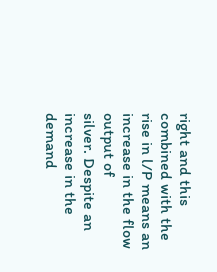right and this combined with the rise in l/P means an increase in the flow output of
silver. Despite an increase in the demand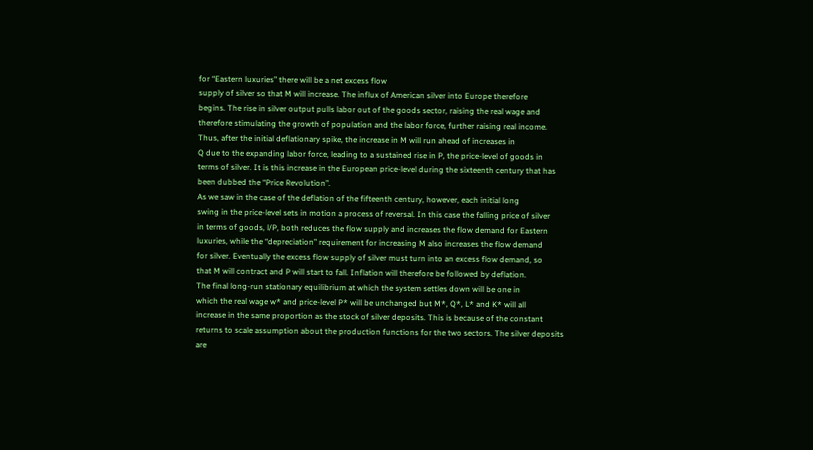for “Eastern luxuries” there will be a net excess flow
supply of silver so that M will increase. The influx of American silver into Europe therefore
begins. The rise in silver output pulls labor out of the goods sector, raising the real wage and
therefore stimulating the growth of population and the labor force, further raising real income.
Thus, after the initial deflationary spike, the increase in M will run ahead of increases in
Q due to the expanding labor force, leading to a sustained rise in P, the price-level of goods in
terms of silver. It is this increase in the European price-level during the sixteenth century that has
been dubbed the “Price Revolution”.
As we saw in the case of the deflation of the fifteenth century, however, each initial long
swing in the price-level sets in motion a process of reversal. In this case the falling price of silver
in terms of goods, l/P, both reduces the flow supply and increases the flow demand for Eastern
luxuries, while the “depreciation” requirement for increasing M also increases the flow demand
for silver. Eventually the excess flow supply of silver must turn into an excess flow demand, so
that M will contract and P will start to fall. Inflation will therefore be followed by deflation.
The final long-run stationary equilibrium at which the system settles down will be one in
which the real wage w* and price-level P* will be unchanged but M*, Q*, L* and K* will all
increase in the same proportion as the stock of silver deposits. This is because of the constant
returns to scale assumption about the production functions for the two sectors. The silver deposits
are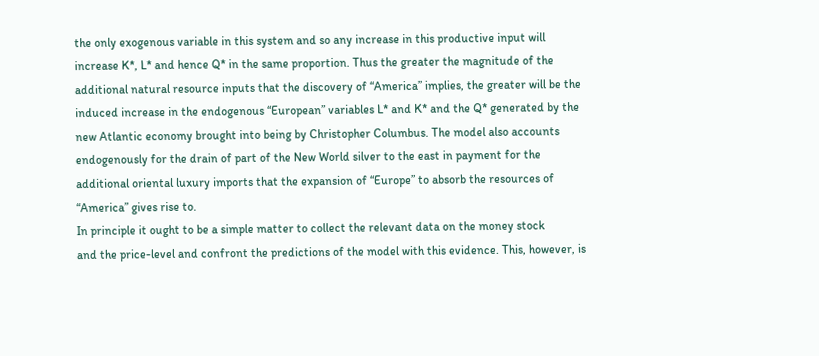the only exogenous variable in this system and so any increase in this productive input will
increase K*, L* and hence Q* in the same proportion. Thus the greater the magnitude of the
additional natural resource inputs that the discovery of “America” implies, the greater will be the
induced increase in the endogenous “European” variables L* and K* and the Q* generated by the
new Atlantic economy brought into being by Christopher Columbus. The model also accounts
endogenously for the drain of part of the New World silver to the east in payment for the
additional oriental luxury imports that the expansion of “Europe” to absorb the resources of
“America” gives rise to.
In principle it ought to be a simple matter to collect the relevant data on the money stock
and the price-level and confront the predictions of the model with this evidence. This, however, is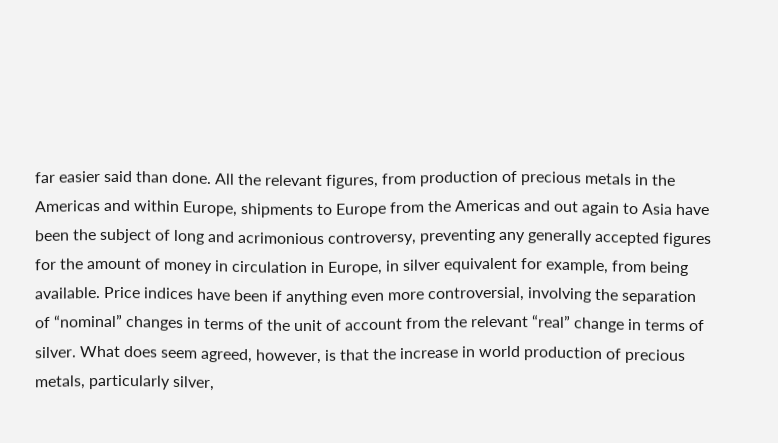far easier said than done. All the relevant figures, from production of precious metals in the
Americas and within Europe, shipments to Europe from the Americas and out again to Asia have
been the subject of long and acrimonious controversy, preventing any generally accepted figures
for the amount of money in circulation in Europe, in silver equivalent for example, from being
available. Price indices have been if anything even more controversial, involving the separation
of “nominal” changes in terms of the unit of account from the relevant “real” change in terms of
silver. What does seem agreed, however, is that the increase in world production of precious
metals, particularly silver,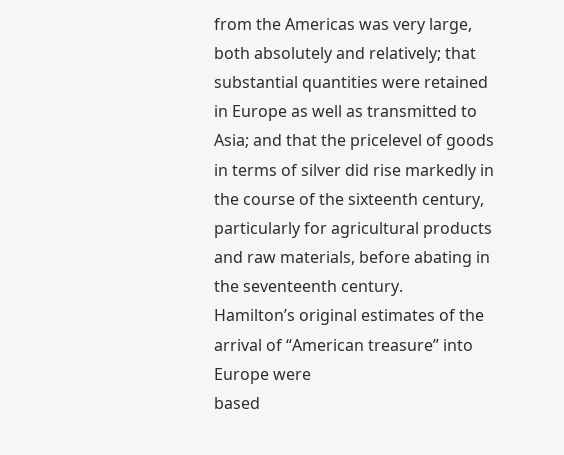from the Americas was very large, both absolutely and relatively; that
substantial quantities were retained in Europe as well as transmitted to Asia; and that the pricelevel of goods in terms of silver did rise markedly in the course of the sixteenth century,
particularly for agricultural products and raw materials, before abating in the seventeenth century.
Hamilton’s original estimates of the arrival of “American treasure” into Europe were
based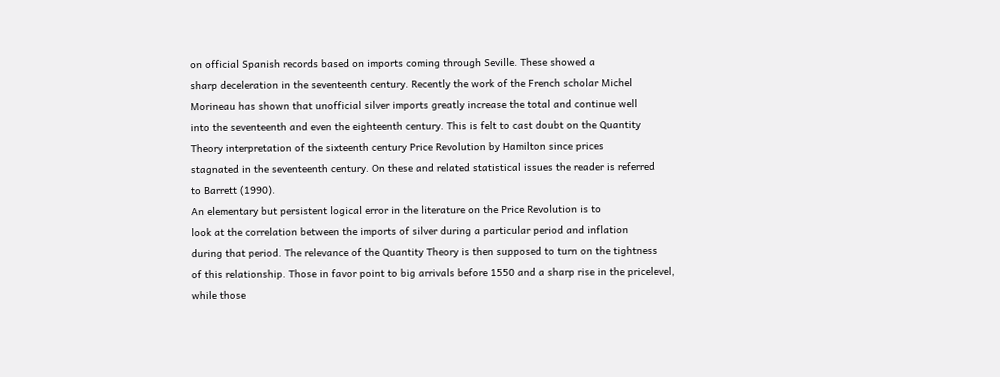on official Spanish records based on imports coming through Seville. These showed a
sharp deceleration in the seventeenth century. Recently the work of the French scholar Michel
Morineau has shown that unofficial silver imports greatly increase the total and continue well
into the seventeenth and even the eighteenth century. This is felt to cast doubt on the Quantity
Theory interpretation of the sixteenth century Price Revolution by Hamilton since prices
stagnated in the seventeenth century. On these and related statistical issues the reader is referred
to Barrett (1990).
An elementary but persistent logical error in the literature on the Price Revolution is to
look at the correlation between the imports of silver during a particular period and inflation
during that period. The relevance of the Quantity Theory is then supposed to turn on the tightness
of this relationship. Those in favor point to big arrivals before 1550 and a sharp rise in the pricelevel, while those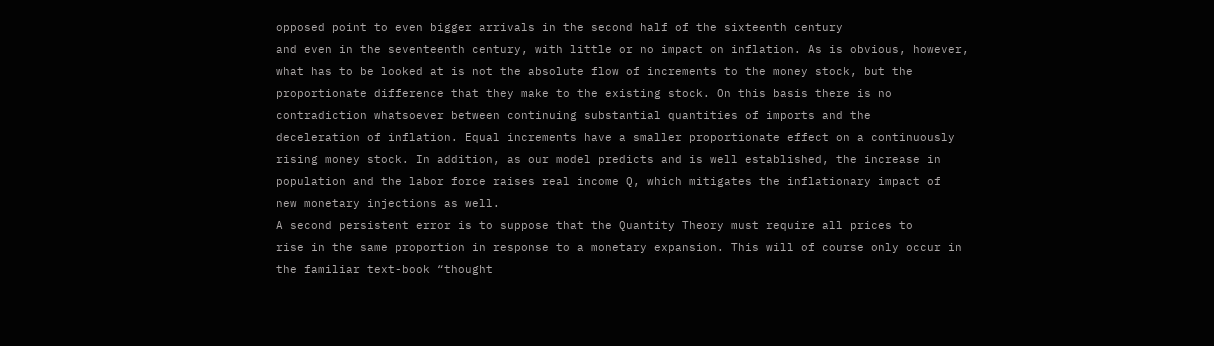opposed point to even bigger arrivals in the second half of the sixteenth century
and even in the seventeenth century, with little or no impact on inflation. As is obvious, however,
what has to be looked at is not the absolute flow of increments to the money stock, but the
proportionate difference that they make to the existing stock. On this basis there is no
contradiction whatsoever between continuing substantial quantities of imports and the
deceleration of inflation. Equal increments have a smaller proportionate effect on a continuously
rising money stock. In addition, as our model predicts and is well established, the increase in
population and the labor force raises real income Q, which mitigates the inflationary impact of
new monetary injections as well.
A second persistent error is to suppose that the Quantity Theory must require all prices to
rise in the same proportion in response to a monetary expansion. This will of course only occur in
the familiar text-book “thought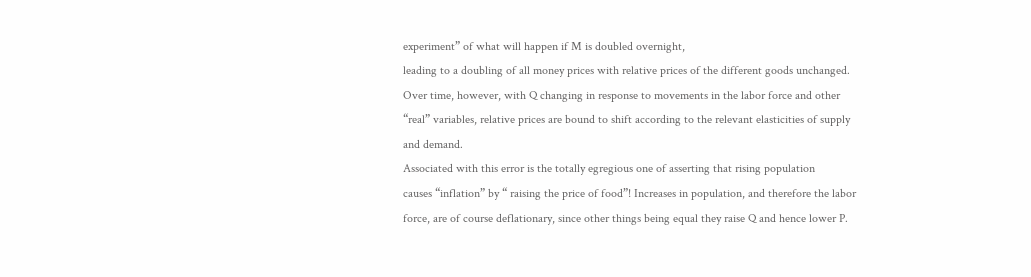experiment” of what will happen if M is doubled overnight,
leading to a doubling of all money prices with relative prices of the different goods unchanged.
Over time, however, with Q changing in response to movements in the labor force and other
“real” variables, relative prices are bound to shift according to the relevant elasticities of supply
and demand.
Associated with this error is the totally egregious one of asserting that rising population
causes “inflation” by “ raising the price of food”! Increases in population, and therefore the labor
force, are of course deflationary, since other things being equal they raise Q and hence lower P.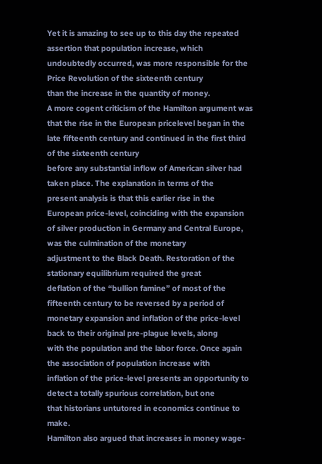Yet it is amazing to see up to this day the repeated assertion that population increase, which
undoubtedly occurred, was more responsible for the Price Revolution of the sixteenth century
than the increase in the quantity of money.
A more cogent criticism of the Hamilton argument was that the rise in the European pricelevel began in the late fifteenth century and continued in the first third of the sixteenth century
before any substantial inflow of American silver had taken place. The explanation in terms of the
present analysis is that this earlier rise in the European price-level, coinciding with the expansion
of silver production in Germany and Central Europe, was the culmination of the monetary
adjustment to the Black Death. Restoration of the stationary equilibrium required the great
deflation of the “bullion famine” of most of the fifteenth century to be reversed by a period of
monetary expansion and inflation of the price-level back to their original pre-plague levels, along
with the population and the labor force. Once again the association of population increase with
inflation of the price-level presents an opportunity to detect a totally spurious correlation, but one
that historians untutored in economics continue to make.
Hamilton also argued that increases in money wage-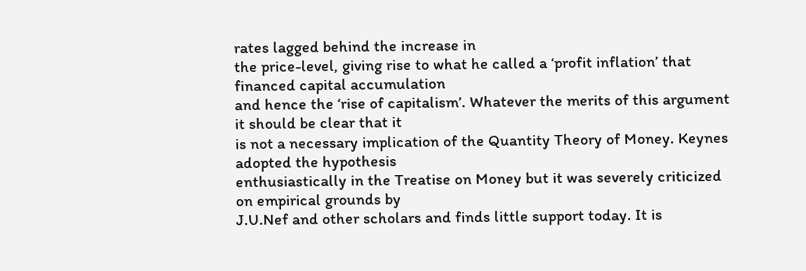rates lagged behind the increase in
the price-level, giving rise to what he called a ‘profit inflation’ that financed capital accumulation
and hence the ‘rise of capitalism’. Whatever the merits of this argument it should be clear that it
is not a necessary implication of the Quantity Theory of Money. Keynes adopted the hypothesis
enthusiastically in the Treatise on Money but it was severely criticized on empirical grounds by
J.U.Nef and other scholars and finds little support today. It is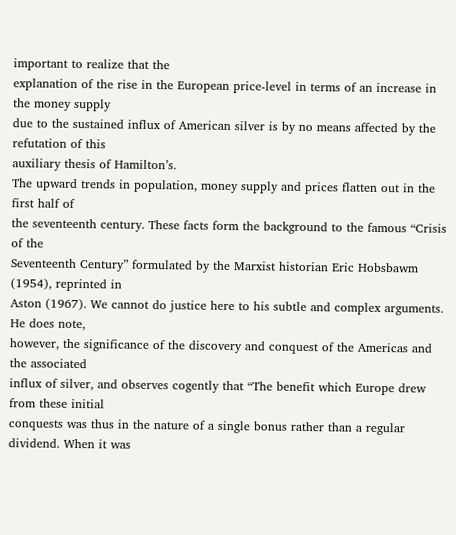important to realize that the
explanation of the rise in the European price-level in terms of an increase in the money supply
due to the sustained influx of American silver is by no means affected by the refutation of this
auxiliary thesis of Hamilton’s.
The upward trends in population, money supply and prices flatten out in the first half of
the seventeenth century. These facts form the background to the famous “Crisis of the
Seventeenth Century” formulated by the Marxist historian Eric Hobsbawm (1954), reprinted in
Aston (1967). We cannot do justice here to his subtle and complex arguments. He does note,
however, the significance of the discovery and conquest of the Americas and the associated
influx of silver, and observes cogently that “The benefit which Europe drew from these initial
conquests was thus in the nature of a single bonus rather than a regular dividend. When it was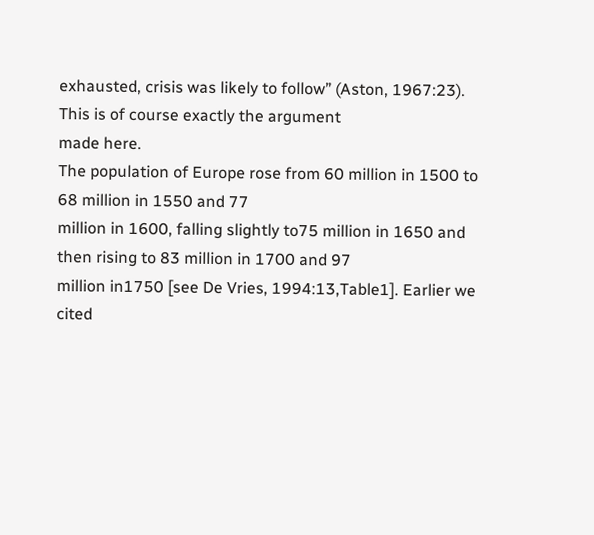exhausted, crisis was likely to follow” (Aston, 1967:23). This is of course exactly the argument
made here.
The population of Europe rose from 60 million in 1500 to 68 million in 1550 and 77
million in 1600, falling slightly to75 million in 1650 and then rising to 83 million in 1700 and 97
million in1750 [see De Vries, 1994:13,Table1]. Earlier we cited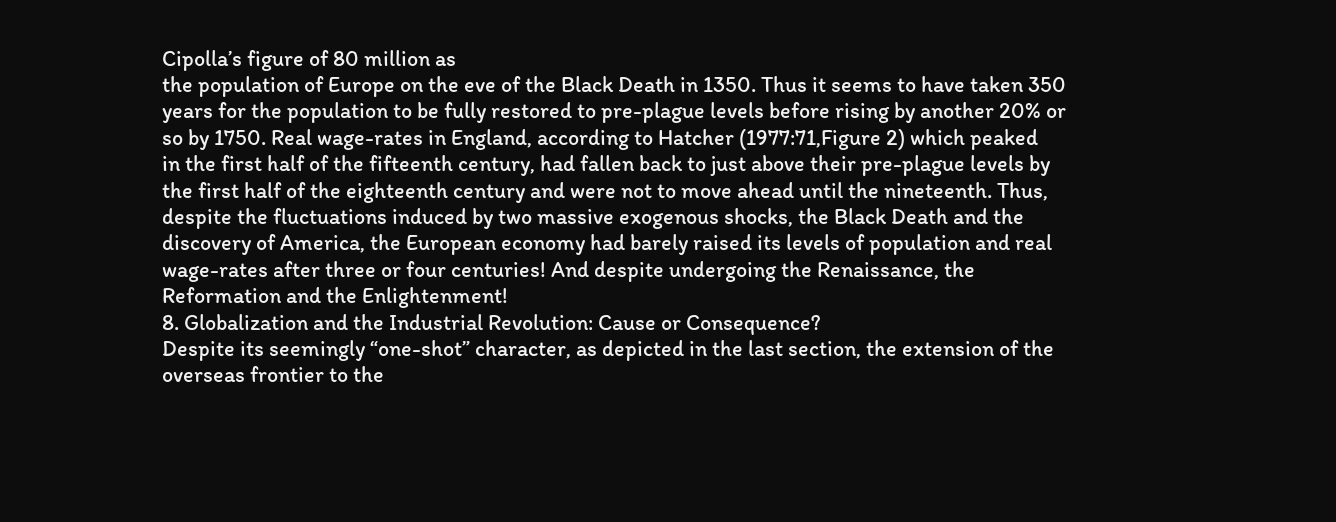Cipolla’s figure of 80 million as
the population of Europe on the eve of the Black Death in 1350. Thus it seems to have taken 350
years for the population to be fully restored to pre-plague levels before rising by another 20% or
so by 1750. Real wage-rates in England, according to Hatcher (1977:71,Figure 2) which peaked
in the first half of the fifteenth century, had fallen back to just above their pre-plague levels by
the first half of the eighteenth century and were not to move ahead until the nineteenth. Thus,
despite the fluctuations induced by two massive exogenous shocks, the Black Death and the
discovery of America, the European economy had barely raised its levels of population and real
wage-rates after three or four centuries! And despite undergoing the Renaissance, the
Reformation and the Enlightenment!
8. Globalization and the Industrial Revolution: Cause or Consequence?
Despite its seemingly “one-shot” character, as depicted in the last section, the extension of the
overseas frontier to the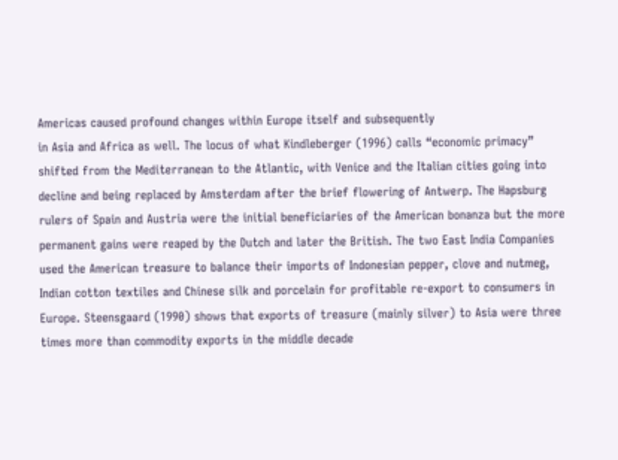Americas caused profound changes within Europe itself and subsequently
in Asia and Africa as well. The locus of what Kindleberger (1996) calls “economic primacy”
shifted from the Mediterranean to the Atlantic, with Venice and the Italian cities going into
decline and being replaced by Amsterdam after the brief flowering of Antwerp. The Hapsburg
rulers of Spain and Austria were the initial beneficiaries of the American bonanza but the more
permanent gains were reaped by the Dutch and later the British. The two East India Companies
used the American treasure to balance their imports of Indonesian pepper, clove and nutmeg,
Indian cotton textiles and Chinese silk and porcelain for profitable re-export to consumers in
Europe. Steensgaard (1990) shows that exports of treasure (mainly silver) to Asia were three
times more than commodity exports in the middle decade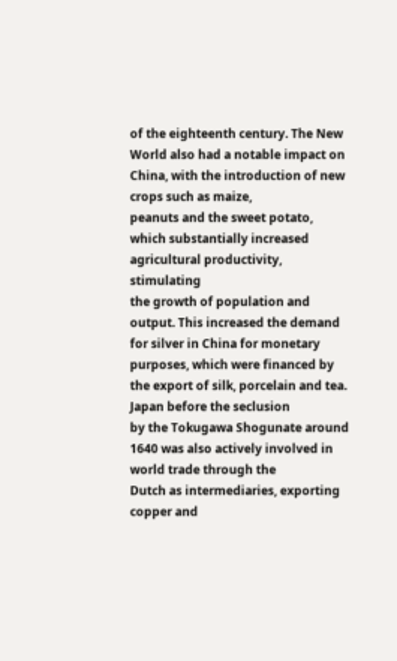of the eighteenth century. The New
World also had a notable impact on China, with the introduction of new crops such as maize,
peanuts and the sweet potato, which substantially increased agricultural productivity, stimulating
the growth of population and output. This increased the demand for silver in China for monetary
purposes, which were financed by the export of silk, porcelain and tea. Japan before the seclusion
by the Tokugawa Shogunate around 1640 was also actively involved in world trade through the
Dutch as intermediaries, exporting copper and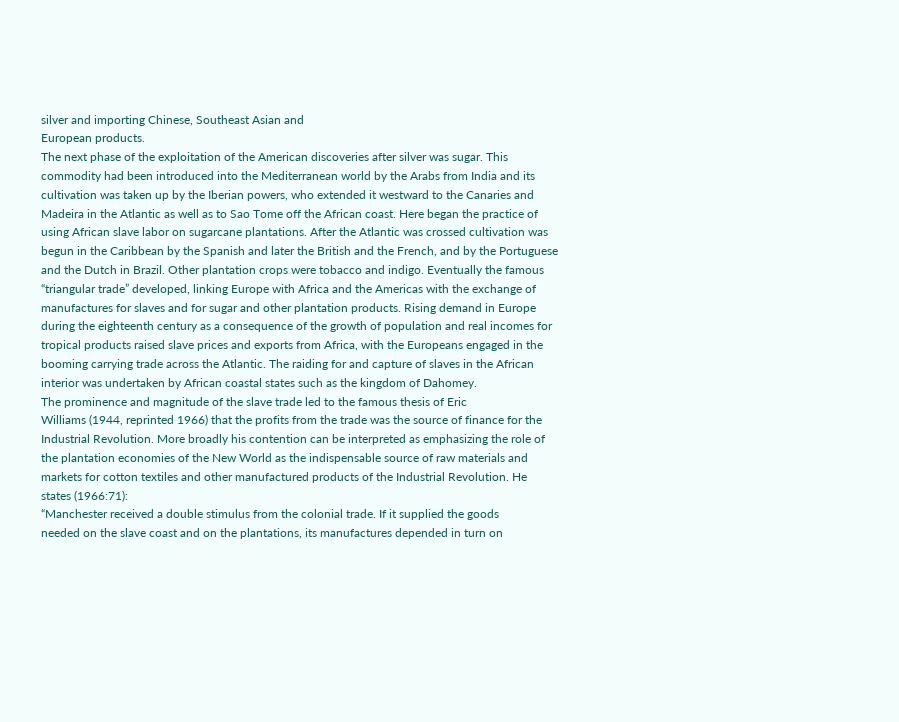silver and importing Chinese, Southeast Asian and
European products.
The next phase of the exploitation of the American discoveries after silver was sugar. This
commodity had been introduced into the Mediterranean world by the Arabs from India and its
cultivation was taken up by the Iberian powers, who extended it westward to the Canaries and
Madeira in the Atlantic as well as to Sao Tome off the African coast. Here began the practice of
using African slave labor on sugarcane plantations. After the Atlantic was crossed cultivation was
begun in the Caribbean by the Spanish and later the British and the French, and by the Portuguese
and the Dutch in Brazil. Other plantation crops were tobacco and indigo. Eventually the famous
“triangular trade” developed, linking Europe with Africa and the Americas with the exchange of
manufactures for slaves and for sugar and other plantation products. Rising demand in Europe
during the eighteenth century as a consequence of the growth of population and real incomes for
tropical products raised slave prices and exports from Africa, with the Europeans engaged in the
booming carrying trade across the Atlantic. The raiding for and capture of slaves in the African
interior was undertaken by African coastal states such as the kingdom of Dahomey.
The prominence and magnitude of the slave trade led to the famous thesis of Eric
Williams (1944, reprinted 1966) that the profits from the trade was the source of finance for the
Industrial Revolution. More broadly his contention can be interpreted as emphasizing the role of
the plantation economies of the New World as the indispensable source of raw materials and
markets for cotton textiles and other manufactured products of the Industrial Revolution. He
states (1966:71):
“Manchester received a double stimulus from the colonial trade. If it supplied the goods
needed on the slave coast and on the plantations, its manufactures depended in turn on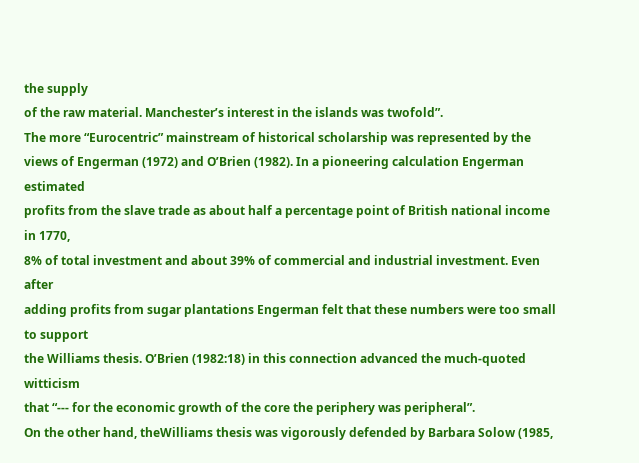the supply
of the raw material. Manchester’s interest in the islands was twofold”.
The more “Eurocentric” mainstream of historical scholarship was represented by the
views of Engerman (1972) and O’Brien (1982). In a pioneering calculation Engerman estimated
profits from the slave trade as about half a percentage point of British national income in 1770,
8% of total investment and about 39% of commercial and industrial investment. Even after
adding profits from sugar plantations Engerman felt that these numbers were too small to support
the Williams thesis. O’Brien (1982:18) in this connection advanced the much-quoted witticism
that “--- for the economic growth of the core the periphery was peripheral”.
On the other hand, theWilliams thesis was vigorously defended by Barbara Solow (1985,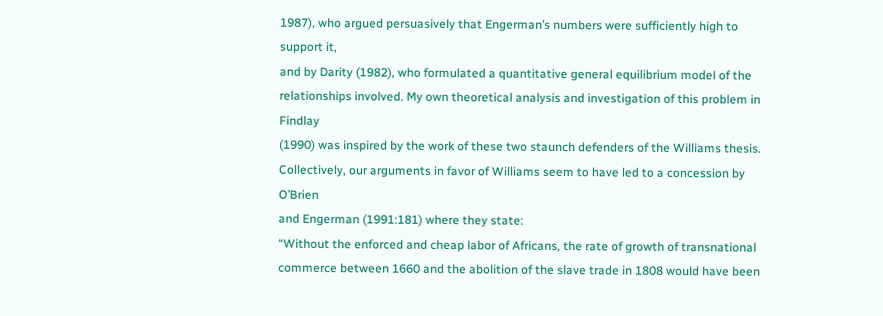1987), who argued persuasively that Engerman’s numbers were sufficiently high to support it,
and by Darity (1982), who formulated a quantitative general equilibrium model of the
relationships involved. My own theoretical analysis and investigation of this problem in Findlay
(1990) was inspired by the work of these two staunch defenders of the Williams thesis.
Collectively, our arguments in favor of Williams seem to have led to a concession by O’Brien
and Engerman (1991:181) where they state:
“Without the enforced and cheap labor of Africans, the rate of growth of transnational
commerce between 1660 and the abolition of the slave trade in 1808 would have been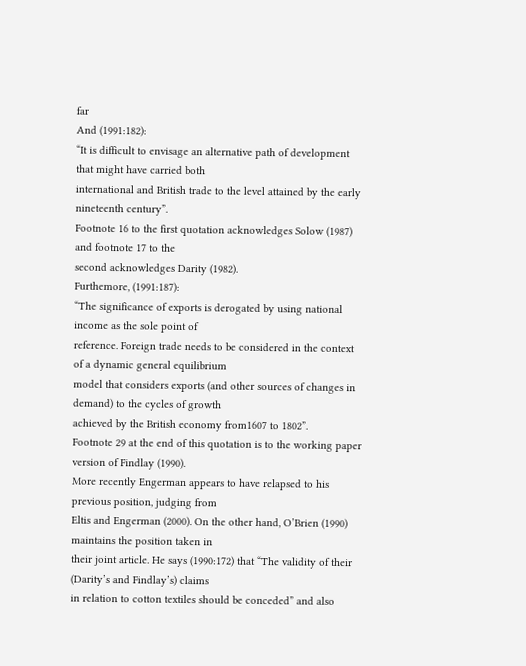far
And (1991:182):
“It is difficult to envisage an alternative path of development that might have carried both
international and British trade to the level attained by the early nineteenth century”.
Footnote 16 to the first quotation acknowledges Solow (1987) and footnote 17 to the
second acknowledges Darity (1982).
Furthemore, (1991:187):
“The significance of exports is derogated by using national income as the sole point of
reference. Foreign trade needs to be considered in the context of a dynamic general equilibrium
model that considers exports (and other sources of changes in demand) to the cycles of growth
achieved by the British economy from1607 to 1802”.
Footnote 29 at the end of this quotation is to the working paper version of Findlay (1990).
More recently Engerman appears to have relapsed to his previous position, judging from
Eltis and Engerman (2000). On the other hand, O’Brien (1990) maintains the position taken in
their joint article. He says (1990:172) that “The validity of their (Darity’s and Findlay’s) claims
in relation to cotton textiles should be conceded” and also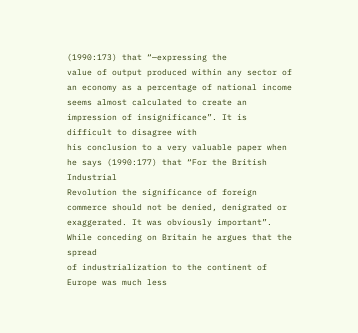(1990:173) that “—expressing the
value of output produced within any sector of an economy as a percentage of national income
seems almost calculated to create an impression of insignificance”. It is difficult to disagree with
his conclusion to a very valuable paper when he says (1990:177) that “For the British Industrial
Revolution the significance of foreign commerce should not be denied, denigrated or
exaggerated. It was obviously important”. While conceding on Britain he argues that the spread
of industrialization to the continent of Europe was much less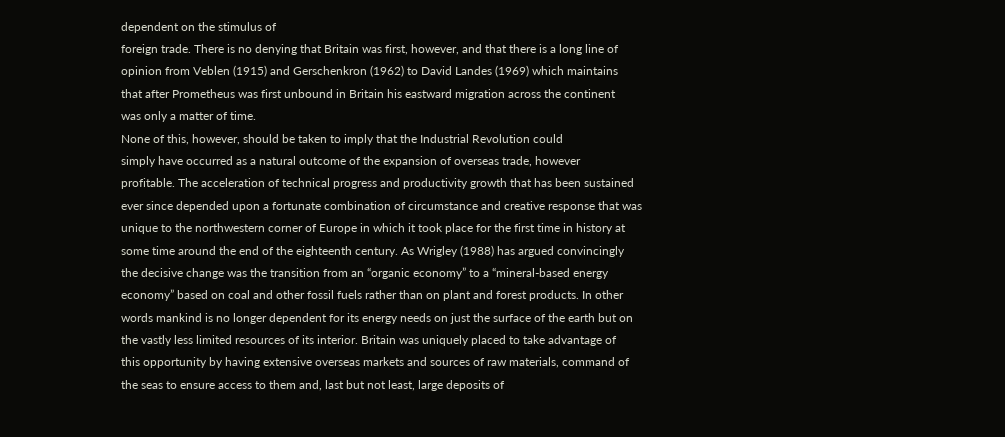dependent on the stimulus of
foreign trade. There is no denying that Britain was first, however, and that there is a long line of
opinion from Veblen (1915) and Gerschenkron (1962) to David Landes (1969) which maintains
that after Prometheus was first unbound in Britain his eastward migration across the continent
was only a matter of time.
None of this, however, should be taken to imply that the Industrial Revolution could
simply have occurred as a natural outcome of the expansion of overseas trade, however
profitable. The acceleration of technical progress and productivity growth that has been sustained
ever since depended upon a fortunate combination of circumstance and creative response that was
unique to the northwestern corner of Europe in which it took place for the first time in history at
some time around the end of the eighteenth century. As Wrigley (1988) has argued convincingly
the decisive change was the transition from an “organic economy” to a “mineral-based energy
economy” based on coal and other fossil fuels rather than on plant and forest products. In other
words mankind is no longer dependent for its energy needs on just the surface of the earth but on
the vastly less limited resources of its interior. Britain was uniquely placed to take advantage of
this opportunity by having extensive overseas markets and sources of raw materials, command of
the seas to ensure access to them and, last but not least, large deposits of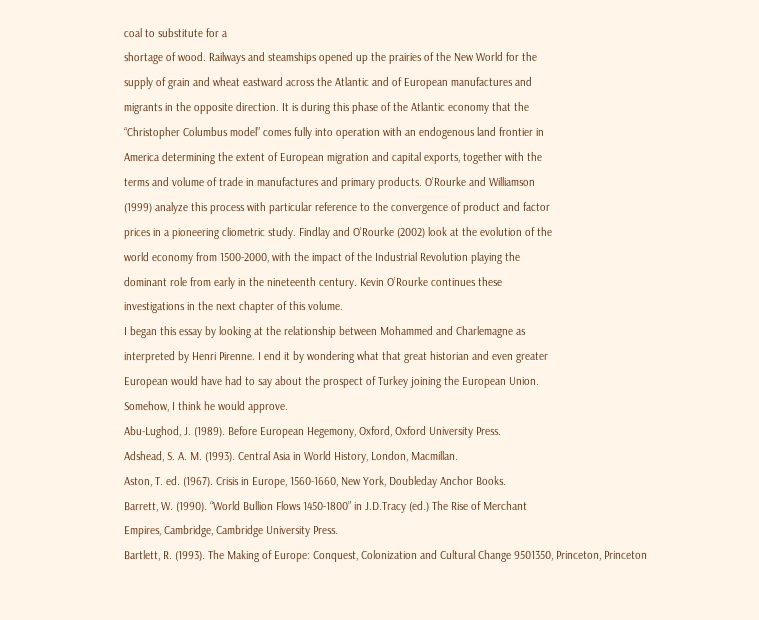coal to substitute for a
shortage of wood. Railways and steamships opened up the prairies of the New World for the
supply of grain and wheat eastward across the Atlantic and of European manufactures and
migrants in the opposite direction. It is during this phase of the Atlantic economy that the
“Christopher Columbus model” comes fully into operation with an endogenous land frontier in
America determining the extent of European migration and capital exports, together with the
terms and volume of trade in manufactures and primary products. O’Rourke and Williamson
(1999) analyze this process with particular reference to the convergence of product and factor
prices in a pioneering cliometric study. Findlay and O’Rourke (2002) look at the evolution of the
world economy from 1500-2000, with the impact of the Industrial Revolution playing the
dominant role from early in the nineteenth century. Kevin O’Rourke continues these
investigations in the next chapter of this volume.
I began this essay by looking at the relationship between Mohammed and Charlemagne as
interpreted by Henri Pirenne. I end it by wondering what that great historian and even greater
European would have had to say about the prospect of Turkey joining the European Union.
Somehow, I think he would approve.
Abu-Lughod, J. (1989). Before European Hegemony, Oxford, Oxford University Press.
Adshead, S. A. M. (1993). Central Asia in World History, London, Macmillan.
Aston, T. ed. (1967). Crisis in Europe, 1560-1660, New York, Doubleday Anchor Books.
Barrett, W. (1990). “World Bullion Flows 1450-1800” in J.D.Tracy (ed.) The Rise of Merchant
Empires, Cambridge, Cambridge University Press.
Bartlett, R. (1993). The Making of Europe: Conquest, Colonization and Cultural Change 9501350, Princeton, Princeton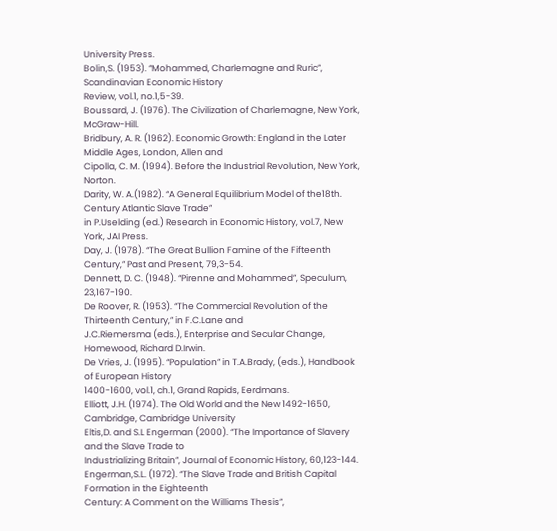University Press.
Bolin,S. (1953). “Mohammed, Charlemagne and Ruric”, Scandinavian Economic History
Review, vol.1, no.1,5-39.
Boussard, J. (1976). The Civilization of Charlemagne, New York, McGraw-Hill.
Bridbury, A. R. (1962). Economic Growth: England in the Later Middle Ages, London, Allen and
Cipolla, C. M. (1994). Before the Industrial Revolution, New York, Norton.
Darity, W. A.(1982). “A General Equilibrium Model of the18th. Century Atlantic Slave Trade”
in P.Uselding (ed.) Research in Economic History, vol.7, New York, JAI Press.
Day, J. (1978). “The Great Bullion Famine of the Fifteenth Century,” Past and Present, 79,3-54.
Dennett, D. C. (1948). “Pirenne and Mohammed”, Speculum, 23,167-190.
De Roover, R. (1953). “The Commercial Revolution of the Thirteenth Century,” in F.C.Lane and
J.C.Riemersma (eds.), Enterprise and Secular Change, Homewood, Richard D.Irwin.
De Vries, J. (1995). “Population” in T.A.Brady, (eds.), Handbook of European History
1400-1600, vol.1, ch.1, Grand Rapids, Eerdmans.
Elliott, J.H. (1974). The Old World and the New 1492-1650, Cambridge, Cambridge University
Eltis,D. and S.L Engerman (2000). “The Importance of Slavery and the Slave Trade to
Industrializing Britain”, Journal of Economic History, 60,123-144.
Engerman,S.L. (1972). “The Slave Trade and British Capital Formation in the Eighteenth
Century: A Comment on the Williams Thesis”,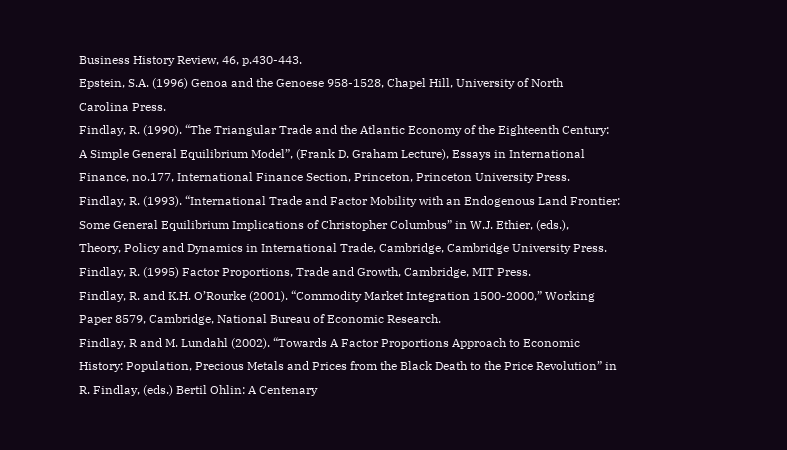Business History Review, 46, p.430-443.
Epstein, S.A. (1996) Genoa and the Genoese 958-1528, Chapel Hill, University of North
Carolina Press.
Findlay, R. (1990). “The Triangular Trade and the Atlantic Economy of the Eighteenth Century:
A Simple General Equilibrium Model”, (Frank D. Graham Lecture), Essays in International
Finance, no.177, International Finance Section, Princeton, Princeton University Press.
Findlay, R. (1993). “International Trade and Factor Mobility with an Endogenous Land Frontier:
Some General Equilibrium Implications of Christopher Columbus” in W.J. Ethier, (eds.),
Theory, Policy and Dynamics in International Trade, Cambridge, Cambridge University Press.
Findlay, R. (1995) Factor Proportions, Trade and Growth, Cambridge, MIT Press.
Findlay, R. and K.H. O’Rourke (2001). “Commodity Market Integration 1500-2000,” Working
Paper 8579, Cambridge, National Bureau of Economic Research.
Findlay, R and M. Lundahl (2002). “Towards A Factor Proportions Approach to Economic
History: Population, Precious Metals and Prices from the Black Death to the Price Revolution” in
R. Findlay, (eds.) Bertil Ohlin: A Centenary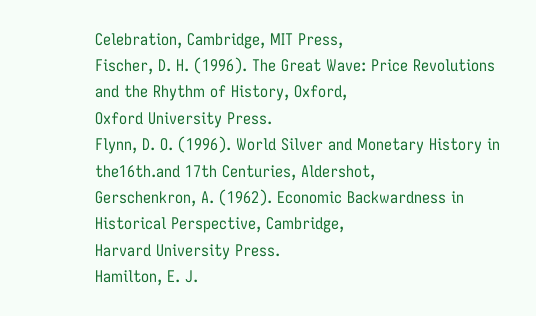Celebration, Cambridge, MIT Press,
Fischer, D. H. (1996). The Great Wave: Price Revolutions and the Rhythm of History, Oxford,
Oxford University Press.
Flynn, D. O. (1996). World Silver and Monetary History in the16th.and 17th Centuries, Aldershot,
Gerschenkron, A. (1962). Economic Backwardness in Historical Perspective, Cambridge,
Harvard University Press.
Hamilton, E. J.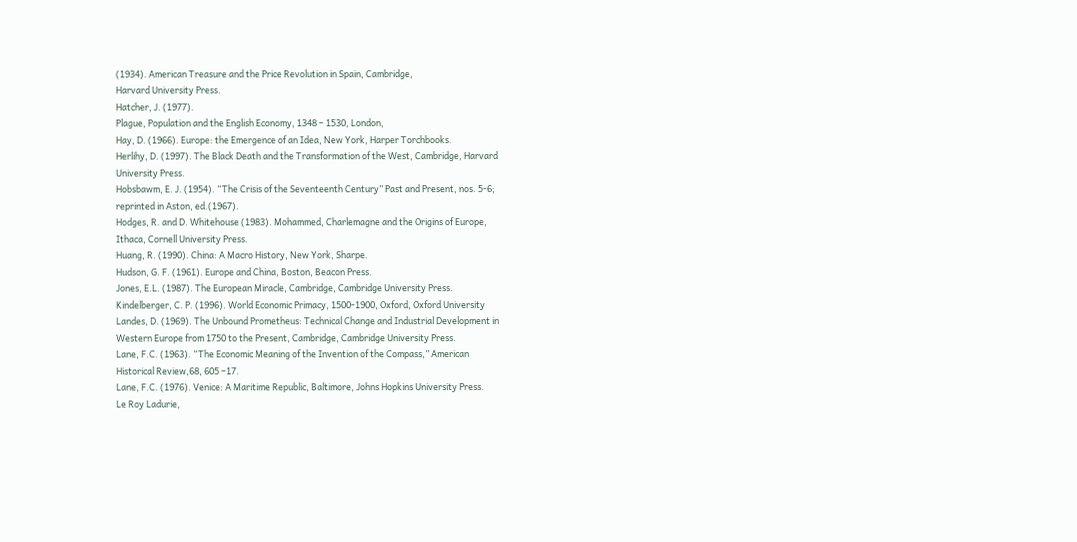(1934). American Treasure and the Price Revolution in Spain, Cambridge,
Harvard University Press.
Hatcher, J. (1977).
Plague, Population and the English Economy, 1348 – 1530, London,
Hay, D. (1966). Europe: the Emergence of an Idea, New York, Harper Torchbooks.
Herlihy, D. (1997). The Black Death and the Transformation of the West, Cambridge, Harvard
University Press.
Hobsbawm, E. J. (1954). “The Crisis of the Seventeenth Century” Past and Present, nos. 5-6;
reprinted in Aston, ed.(1967).
Hodges, R. and D. Whitehouse (1983). Mohammed, Charlemagne and the Origins of Europe,
Ithaca, Cornell University Press.
Huang, R. (1990). China: A Macro History, New York, Sharpe.
Hudson, G. F. (1961). Europe and China, Boston, Beacon Press.
Jones, E.L. (1987). The European Miracle, Cambridge, Cambridge University Press.
Kindelberger, C. P. (1996). World Economic Primacy, 1500-1900, Oxford, Oxford University
Landes, D. (1969). The Unbound Prometheus: Technical Change and Industrial Development in
Western Europe from 1750 to the Present, Cambridge, Cambridge University Press.
Lane, F.C. (1963). “The Economic Meaning of the Invention of the Compass,” American
Historical Review,68, 605 –17.
Lane, F.C. (1976). Venice: A Maritime Republic, Baltimore, Johns Hopkins University Press.
Le Roy Ladurie,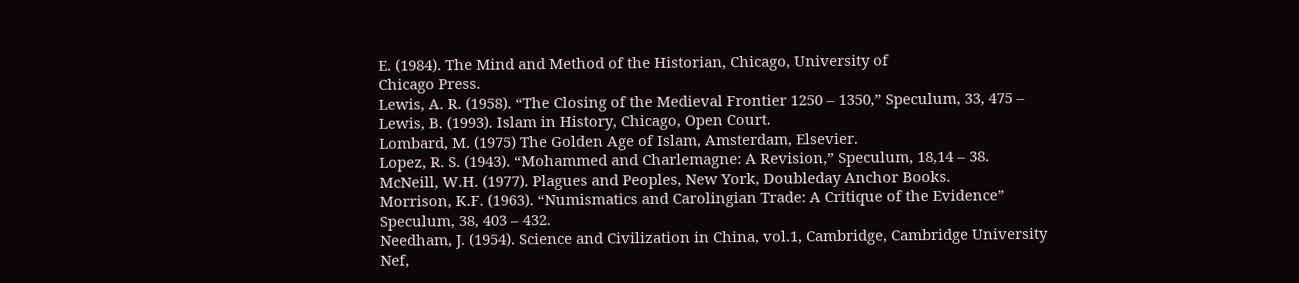E. (1984). The Mind and Method of the Historian, Chicago, University of
Chicago Press.
Lewis, A. R. (1958). “The Closing of the Medieval Frontier 1250 – 1350,” Speculum, 33, 475 –
Lewis, B. (1993). Islam in History, Chicago, Open Court.
Lombard, M. (1975) The Golden Age of Islam, Amsterdam, Elsevier.
Lopez, R. S. (1943). “Mohammed and Charlemagne: A Revision,” Speculum, 18,14 – 38.
McNeill, W.H. (1977). Plagues and Peoples, New York, Doubleday Anchor Books.
Morrison, K.F. (1963). “Numismatics and Carolingian Trade: A Critique of the Evidence”
Speculum, 38, 403 – 432.
Needham, J. (1954). Science and Civilization in China, vol.1, Cambridge, Cambridge University
Nef,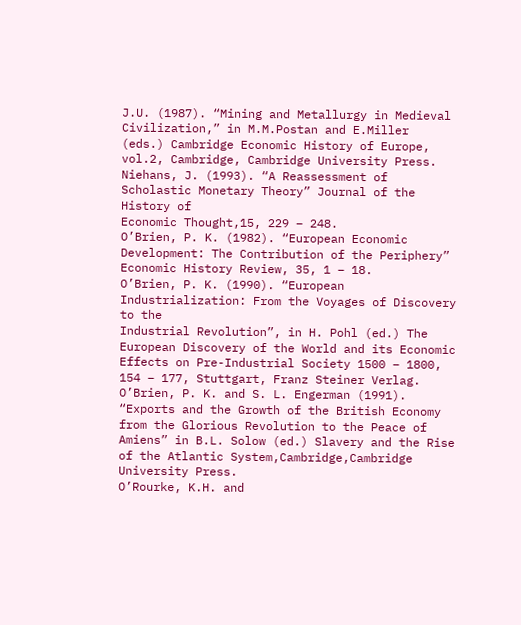J.U. (1987). “Mining and Metallurgy in Medieval Civilization,” in M.M.Postan and E.Miller
(eds.) Cambridge Economic History of Europe, vol.2, Cambridge, Cambridge University Press.
Niehans, J. (1993). “A Reassessment of Scholastic Monetary Theory” Journal of the History of
Economic Thought,15, 229 – 248.
O’Brien, P. K. (1982). “European Economic Development: The Contribution of the Periphery”
Economic History Review, 35, 1 – 18.
O’Brien, P. K. (1990). “European Industrialization: From the Voyages of Discovery to the
Industrial Revolution”, in H. Pohl (ed.) The European Discovery of the World and its Economic
Effects on Pre-Industrial Society 1500 – 1800, 154 – 177, Stuttgart, Franz Steiner Verlag.
O’Brien, P. K. and S. L. Engerman (1991). “Exports and the Growth of the British Economy
from the Glorious Revolution to the Peace of Amiens” in B.L. Solow (ed.) Slavery and the Rise
of the Atlantic System,Cambridge,Cambridge University Press.
O’Rourke, K.H. and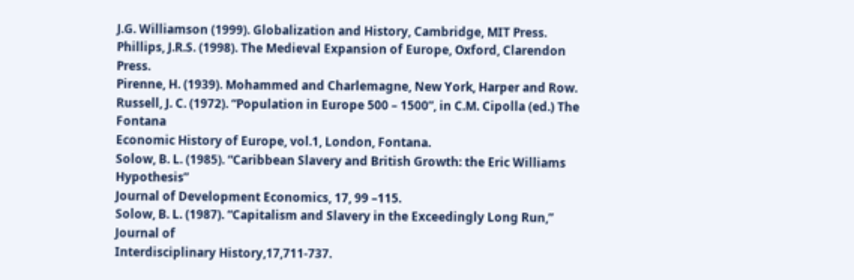J.G. Williamson (1999). Globalization and History, Cambridge, MIT Press.
Phillips, J.R.S. (1998). The Medieval Expansion of Europe, Oxford, Clarendon Press.
Pirenne, H. (1939). Mohammed and Charlemagne, New York, Harper and Row.
Russell, J. C. (1972). “Population in Europe 500 – 1500”, in C.M. Cipolla (ed.) The Fontana
Economic History of Europe, vol.1, London, Fontana.
Solow, B. L. (1985). “Caribbean Slavery and British Growth: the Eric Williams Hypothesis”
Journal of Development Economics, 17, 99 –115.
Solow, B. L. (1987). “Capitalism and Slavery in the Exceedingly Long Run,” Journal of
Interdisciplinary History,17,711-737.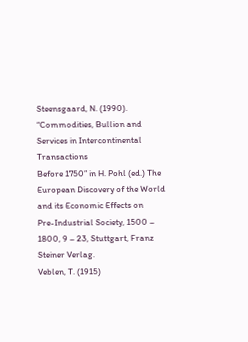Steensgaard, N. (1990). “Commodities, Bullion and Services in Intercontinental Transactions
Before 1750” in H. Pohl (ed.) The European Discovery of the World and its Economic Effects on
Pre-Industrial Society, 1500 – 1800, 9 – 23, Stuttgart, Franz Steiner Verlag.
Veblen, T. (1915)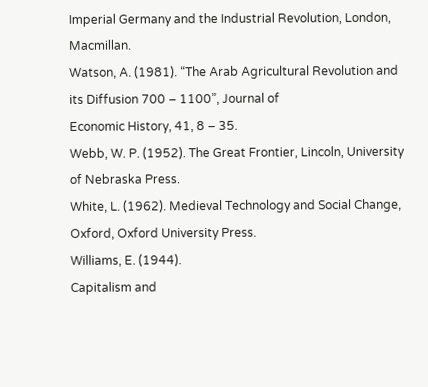Imperial Germany and the Industrial Revolution, London, Macmillan.
Watson, A. (1981). “The Arab Agricultural Revolution and its Diffusion 700 – 1100”, Journal of
Economic History, 41, 8 – 35.
Webb, W. P. (1952). The Great Frontier, Lincoln, University of Nebraska Press.
White, L. (1962). Medieval Technology and Social Change, Oxford, Oxford University Press.
Williams, E. (1944).
Capitalism and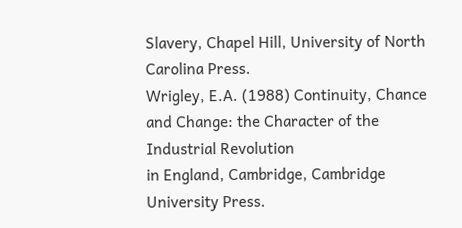Slavery, Chapel Hill, University of North Carolina Press.
Wrigley, E.A. (1988) Continuity, Chance and Change: the Character of the Industrial Revolution
in England, Cambridge, Cambridge University Press.